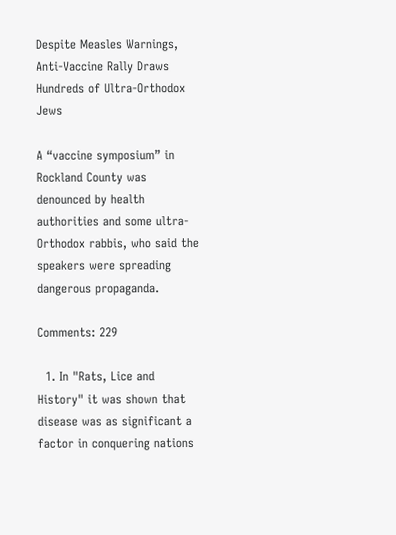Despite Measles Warnings, Anti-Vaccine Rally Draws Hundreds of Ultra-Orthodox Jews

A “vaccine symposium” in Rockland County was denounced by health authorities and some ultra-Orthodox rabbis, who said the speakers were spreading dangerous propaganda.

Comments: 229

  1. In "Rats, Lice and History" it was shown that disease was as significant a factor in conquering nations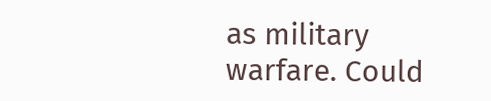as military warfare. Could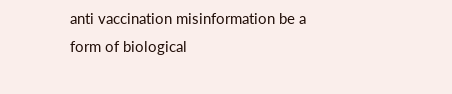anti vaccination misinformation be a form of biological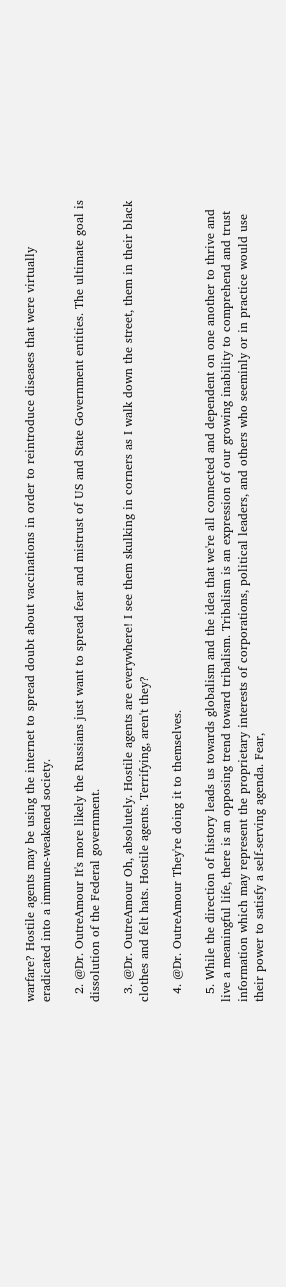warfare? Hostile agents may be using the internet to spread doubt about vaccinations in order to reintroduce diseases that were virtually eradicated into a immune-weakened society.

  2. @Dr. OutreAmour It's more likely the Russians just want to spread fear and mistrust of US and State Government entities. The ultimate goal is dissolution of the Federal government.

  3. @Dr. OutreAmour Oh, absolutely. Hostile agents are everywhere! I see them skulking in corners as I walk down the street, them in their black clothes and felt hats. Hostile agents. Terrifying, aren't they?

  4. @Dr. OutreAmour They're doing it to themselves.

  5. While the direction of history leads us towards globalism and the idea that we're all connected and dependent on one another to thrive and live a meaningful life, there is an opposing trend toward tribalism. Tribalism is an expression of our growing inability to comprehend and trust information which may represent the proprietary interests of corporations, political leaders, and others who seeminly or in practice would use their power to satisfy a self-serving agenda. Fear,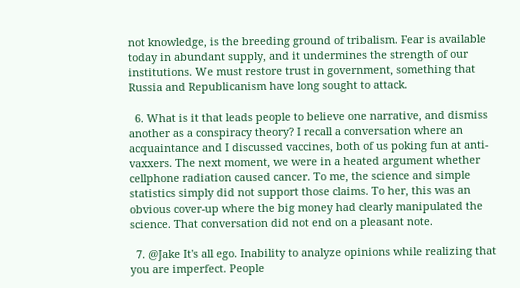not knowledge, is the breeding ground of tribalism. Fear is available today in abundant supply, and it undermines the strength of our institutions. We must restore trust in government, something that Russia and Republicanism have long sought to attack.

  6. What is it that leads people to believe one narrative, and dismiss another as a conspiracy theory? I recall a conversation where an acquaintance and I discussed vaccines, both of us poking fun at anti-vaxxers. The next moment, we were in a heated argument whether cellphone radiation caused cancer. To me, the science and simple statistics simply did not support those claims. To her, this was an obvious cover-up where the big money had clearly manipulated the science. That conversation did not end on a pleasant note.

  7. @Jake It's all ego. Inability to analyze opinions while realizing that you are imperfect. People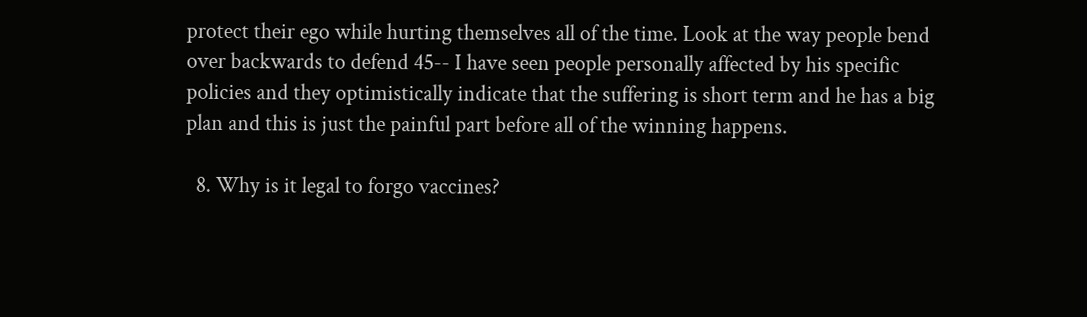protect their ego while hurting themselves all of the time. Look at the way people bend over backwards to defend 45-- I have seen people personally affected by his specific policies and they optimistically indicate that the suffering is short term and he has a big plan and this is just the painful part before all of the winning happens.

  8. Why is it legal to forgo vaccines?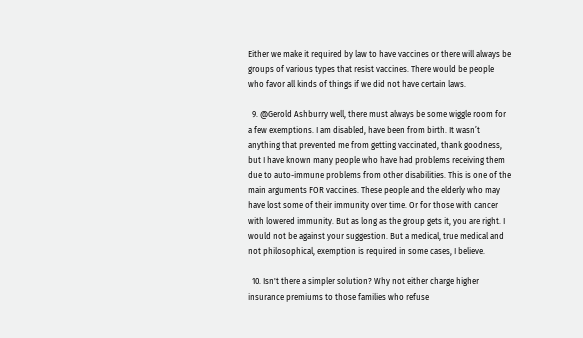Either we make it required by law to have vaccines or there will always be groups of various types that resist vaccines. There would be people who favor all kinds of things if we did not have certain laws.

  9. @Gerold Ashburry well, there must always be some wiggle room for a few exemptions. I am disabled, have been from birth. It wasn’t anything that prevented me from getting vaccinated, thank goodness, but I have known many people who have had problems receiving them due to auto-immune problems from other disabilities. This is one of the main arguments FOR vaccines. These people and the elderly who may have lost some of their immunity over time. Or for those with cancer with lowered immunity. But as long as the group gets it, you are right. I would not be against your suggestion. But a medical, true medical and not philosophical, exemption is required in some cases, I believe.

  10. Isn't there a simpler solution? Why not either charge higher insurance premiums to those families who refuse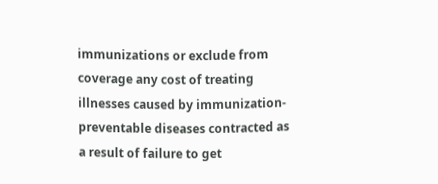immunizations or exclude from coverage any cost of treating illnesses caused by immunization-preventable diseases contracted as a result of failure to get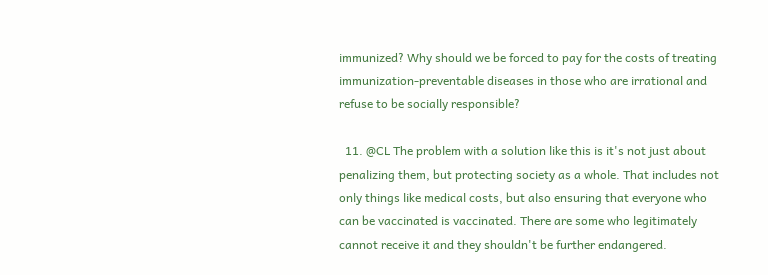immunized? Why should we be forced to pay for the costs of treating immunization-preventable diseases in those who are irrational and refuse to be socially responsible?

  11. @CL The problem with a solution like this is it's not just about penalizing them, but protecting society as a whole. That includes not only things like medical costs, but also ensuring that everyone who can be vaccinated is vaccinated. There are some who legitimately cannot receive it and they shouldn't be further endangered.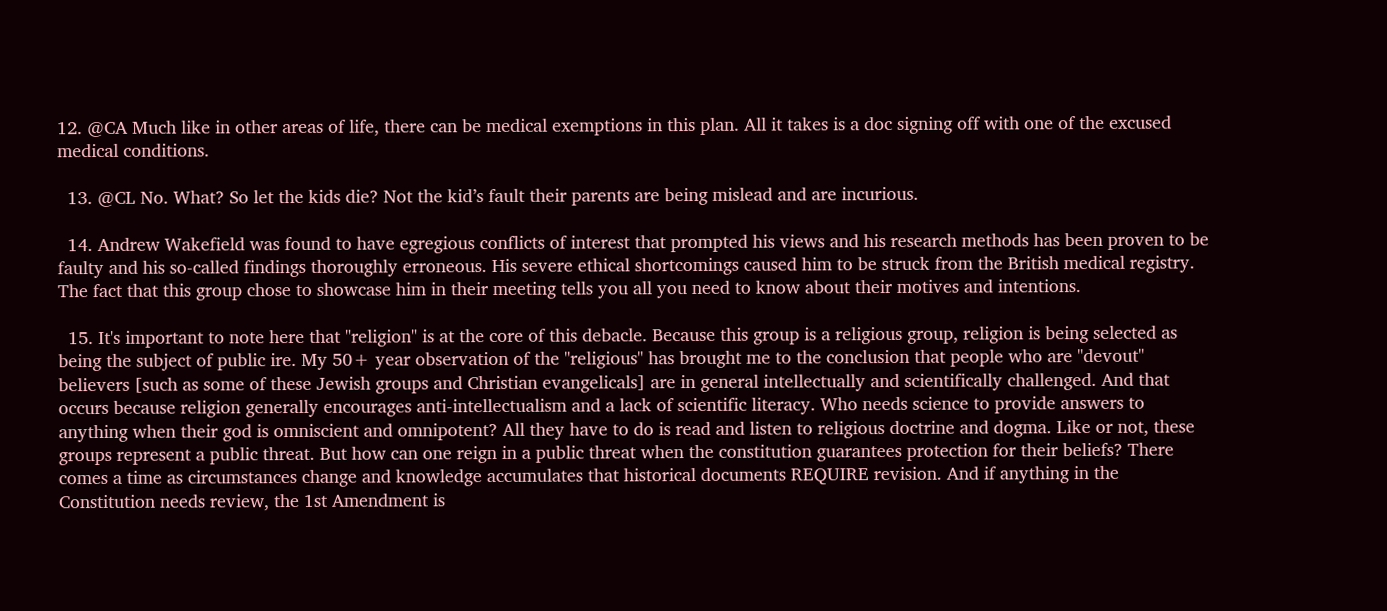12. @CA Much like in other areas of life, there can be medical exemptions in this plan. All it takes is a doc signing off with one of the excused medical conditions.

  13. @CL No. What? So let the kids die? Not the kid’s fault their parents are being mislead and are incurious.

  14. Andrew Wakefield was found to have egregious conflicts of interest that prompted his views and his research methods has been proven to be faulty and his so-called findings thoroughly erroneous. His severe ethical shortcomings caused him to be struck from the British medical registry. The fact that this group chose to showcase him in their meeting tells you all you need to know about their motives and intentions.

  15. It's important to note here that "religion" is at the core of this debacle. Because this group is a religious group, religion is being selected as being the subject of public ire. My 50+ year observation of the "religious" has brought me to the conclusion that people who are "devout" believers [such as some of these Jewish groups and Christian evangelicals] are in general intellectually and scientifically challenged. And that occurs because religion generally encourages anti-intellectualism and a lack of scientific literacy. Who needs science to provide answers to anything when their god is omniscient and omnipotent? All they have to do is read and listen to religious doctrine and dogma. Like or not, these groups represent a public threat. But how can one reign in a public threat when the constitution guarantees protection for their beliefs? There comes a time as circumstances change and knowledge accumulates that historical documents REQUIRE revision. And if anything in the Constitution needs review, the 1st Amendment is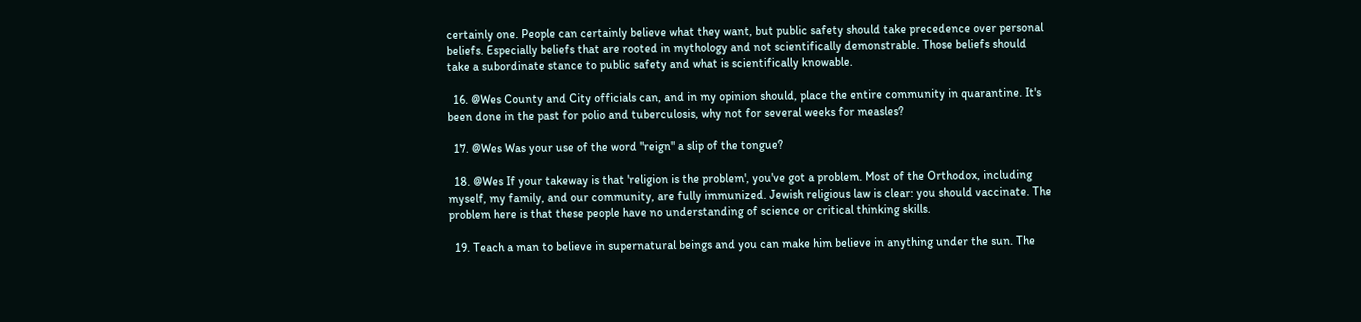certainly one. People can certainly believe what they want, but public safety should take precedence over personal beliefs. Especially beliefs that are rooted in mythology and not scientifically demonstrable. Those beliefs should take a subordinate stance to public safety and what is scientifically knowable.

  16. @Wes County and City officials can, and in my opinion should, place the entire community in quarantine. It's been done in the past for polio and tuberculosis, why not for several weeks for measles?

  17. @Wes Was your use of the word "reign" a slip of the tongue?

  18. @Wes If your takeway is that 'religion is the problem', you've got a problem. Most of the Orthodox, including myself, my family, and our community, are fully immunized. Jewish religious law is clear: you should vaccinate. The problem here is that these people have no understanding of science or critical thinking skills.

  19. Teach a man to believe in supernatural beings and you can make him believe in anything under the sun. The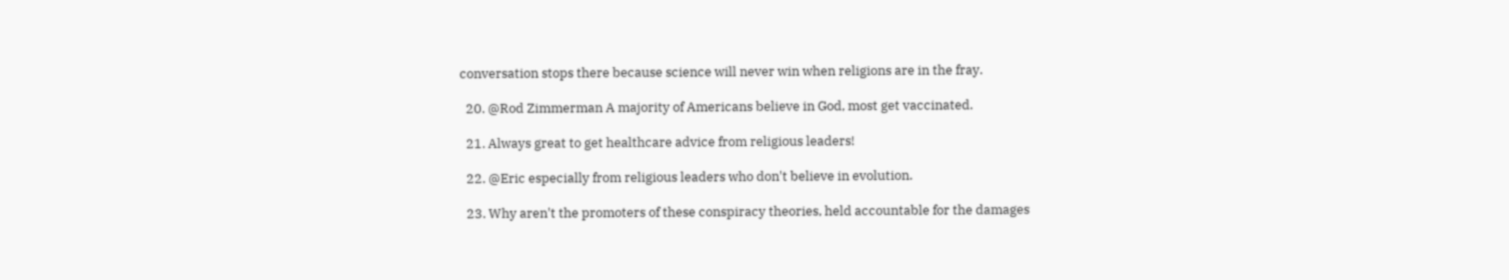conversation stops there because science will never win when religions are in the fray.

  20. @Rod Zimmerman A majority of Americans believe in God, most get vaccinated.

  21. Always great to get healthcare advice from religious leaders!

  22. @Eric especially from religious leaders who don't believe in evolution.

  23. Why aren't the promoters of these conspiracy theories, held accountable for the damages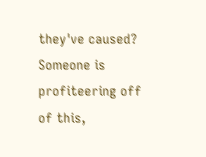they've caused? Someone is profiteering off of this,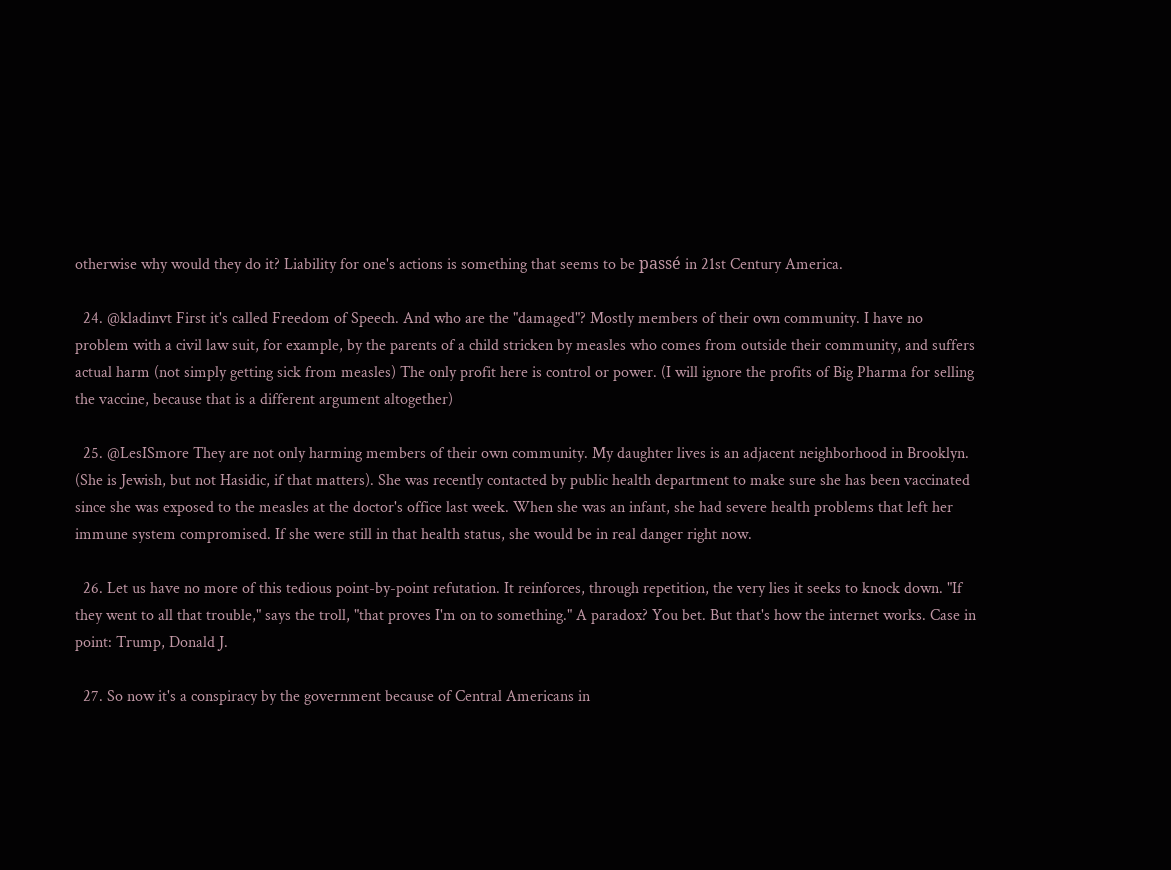otherwise why would they do it? Liability for one's actions is something that seems to be passé in 21st Century America.

  24. @kladinvt First it's called Freedom of Speech. And who are the "damaged"? Mostly members of their own community. I have no problem with a civil law suit, for example, by the parents of a child stricken by measles who comes from outside their community, and suffers actual harm (not simply getting sick from measles) The only profit here is control or power. (I will ignore the profits of Big Pharma for selling the vaccine, because that is a different argument altogether)

  25. @LesISmore They are not only harming members of their own community. My daughter lives is an adjacent neighborhood in Brooklyn. (She is Jewish, but not Hasidic, if that matters). She was recently contacted by public health department to make sure she has been vaccinated since she was exposed to the measles at the doctor's office last week. When she was an infant, she had severe health problems that left her immune system compromised. If she were still in that health status, she would be in real danger right now.

  26. Let us have no more of this tedious point-by-point refutation. It reinforces, through repetition, the very lies it seeks to knock down. "If they went to all that trouble," says the troll, "that proves I'm on to something." A paradox? You bet. But that's how the internet works. Case in point: Trump, Donald J.

  27. So now it's a conspiracy by the government because of Central Americans in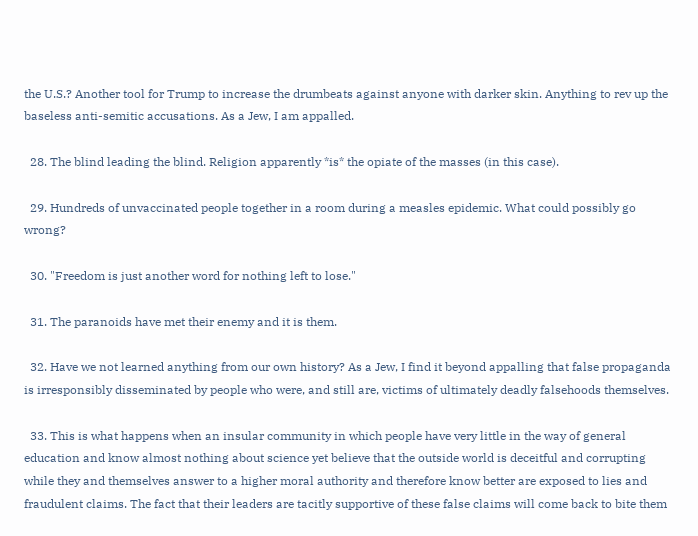the U.S.? Another tool for Trump to increase the drumbeats against anyone with darker skin. Anything to rev up the baseless anti-semitic accusations. As a Jew, I am appalled.

  28. The blind leading the blind. Religion apparently *is* the opiate of the masses (in this case).

  29. Hundreds of unvaccinated people together in a room during a measles epidemic. What could possibly go wrong?

  30. "Freedom is just another word for nothing left to lose."

  31. The paranoids have met their enemy and it is them.

  32. Have we not learned anything from our own history? As a Jew, I find it beyond appalling that false propaganda is irresponsibly disseminated by people who were, and still are, victims of ultimately deadly falsehoods themselves.

  33. This is what happens when an insular community in which people have very little in the way of general education and know almost nothing about science yet believe that the outside world is deceitful and corrupting while they and themselves answer to a higher moral authority and therefore know better are exposed to lies and fraudulent claims. The fact that their leaders are tacitly supportive of these false claims will come back to bite them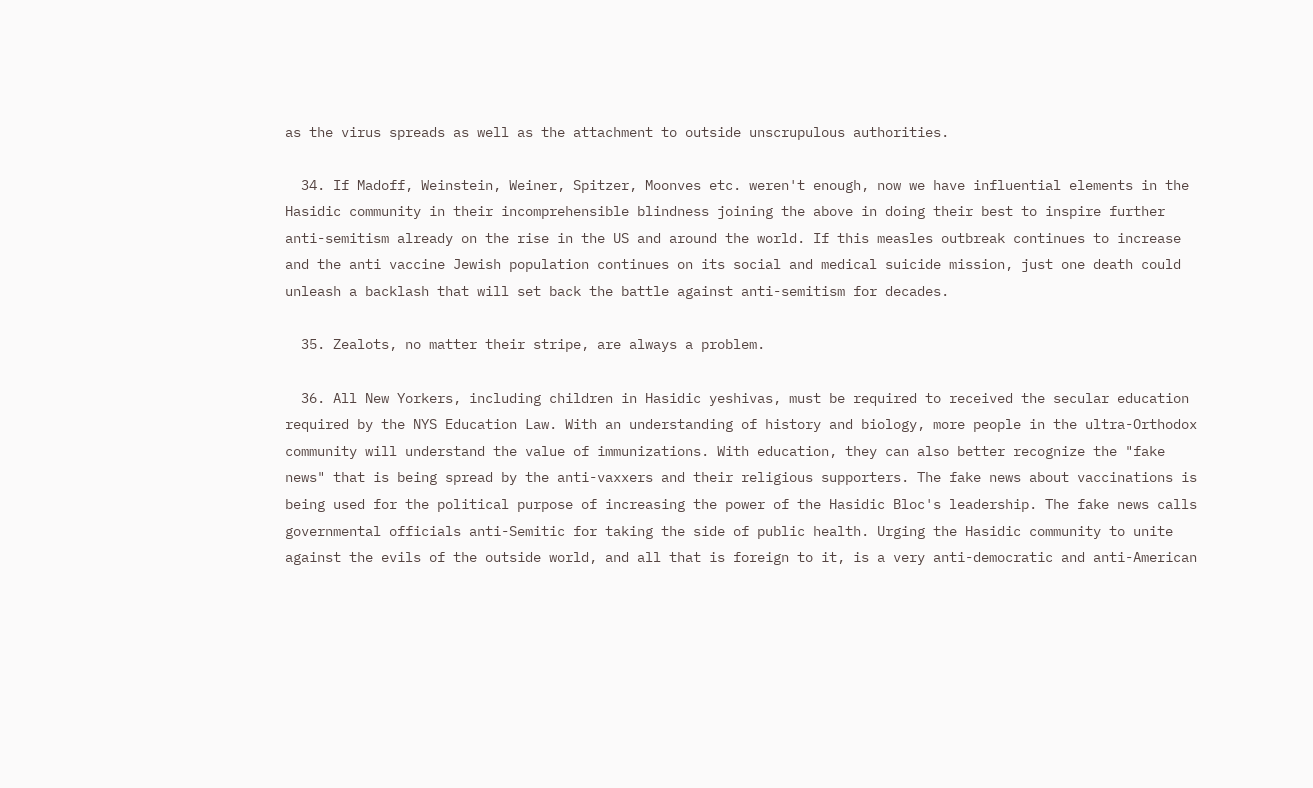as the virus spreads as well as the attachment to outside unscrupulous authorities.

  34. If Madoff, Weinstein, Weiner, Spitzer, Moonves etc. weren't enough, now we have influential elements in the Hasidic community in their incomprehensible blindness joining the above in doing their best to inspire further anti-semitism already on the rise in the US and around the world. If this measles outbreak continues to increase and the anti vaccine Jewish population continues on its social and medical suicide mission, just one death could unleash a backlash that will set back the battle against anti-semitism for decades.

  35. Zealots, no matter their stripe, are always a problem.

  36. All New Yorkers, including children in Hasidic yeshivas, must be required to received the secular education required by the NYS Education Law. With an understanding of history and biology, more people in the ultra-Orthodox community will understand the value of immunizations. With education, they can also better recognize the "fake news" that is being spread by the anti-vaxxers and their religious supporters. The fake news about vaccinations is being used for the political purpose of increasing the power of the Hasidic Bloc's leadership. The fake news calls governmental officials anti-Semitic for taking the side of public health. Urging the Hasidic community to unite against the evils of the outside world, and all that is foreign to it, is a very anti-democratic and anti-American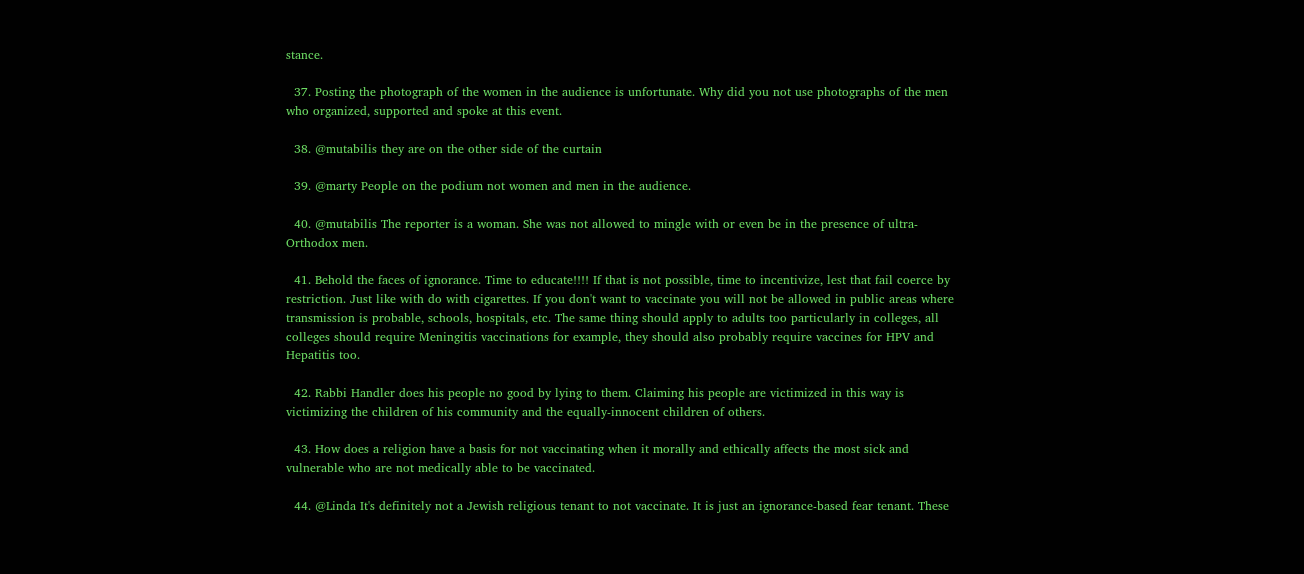stance.

  37. Posting the photograph of the women in the audience is unfortunate. Why did you not use photographs of the men who organized, supported and spoke at this event.

  38. @mutabilis they are on the other side of the curtain

  39. @marty People on the podium not women and men in the audience.

  40. @mutabilis The reporter is a woman. She was not allowed to mingle with or even be in the presence of ultra-Orthodox men.

  41. Behold the faces of ignorance. Time to educate!!!! If that is not possible, time to incentivize, lest that fail coerce by restriction. Just like with do with cigarettes. If you don't want to vaccinate you will not be allowed in public areas where transmission is probable, schools, hospitals, etc. The same thing should apply to adults too particularly in colleges, all colleges should require Meningitis vaccinations for example, they should also probably require vaccines for HPV and Hepatitis too.

  42. Rabbi Handler does his people no good by lying to them. Claiming his people are victimized in this way is victimizing the children of his community and the equally-innocent children of others.

  43. How does a religion have a basis for not vaccinating when it morally and ethically affects the most sick and vulnerable who are not medically able to be vaccinated.

  44. @Linda It's definitely not a Jewish religious tenant to not vaccinate. It is just an ignorance-based fear tenant. These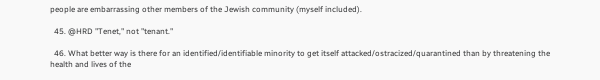people are embarrassing other members of the Jewish community (myself included).

  45. @HRD "Tenet," not "tenant."

  46. What better way is there for an identified/identifiable minority to get itself attacked/ostracized/quarantined than by threatening the health and lives of the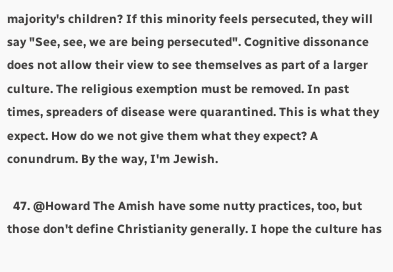majority's children? If this minority feels persecuted, they will say "See, see, we are being persecuted". Cognitive dissonance does not allow their view to see themselves as part of a larger culture. The religious exemption must be removed. In past times, spreaders of disease were quarantined. This is what they expect. How do we not give them what they expect? A conundrum. By the way, I'm Jewish.

  47. @Howard The Amish have some nutty practices, too, but those don't define Christianity generally. I hope the culture has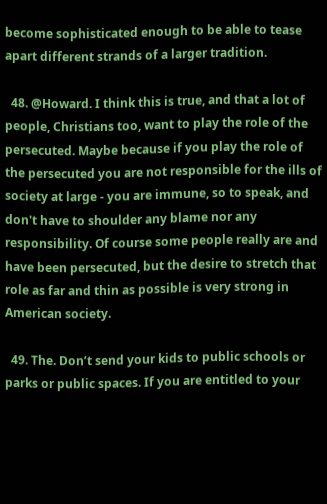become sophisticated enough to be able to tease apart different strands of a larger tradition.

  48. @Howard. I think this is true, and that a lot of people, Christians too, want to play the role of the persecuted. Maybe because if you play the role of the persecuted you are not responsible for the ills of society at large - you are immune, so to speak, and don't have to shoulder any blame nor any responsibility. Of course some people really are and have been persecuted, but the desire to stretch that role as far and thin as possible is very strong in American society.

  49. The. Don’t send your kids to public schools or parks or public spaces. If you are entitled to your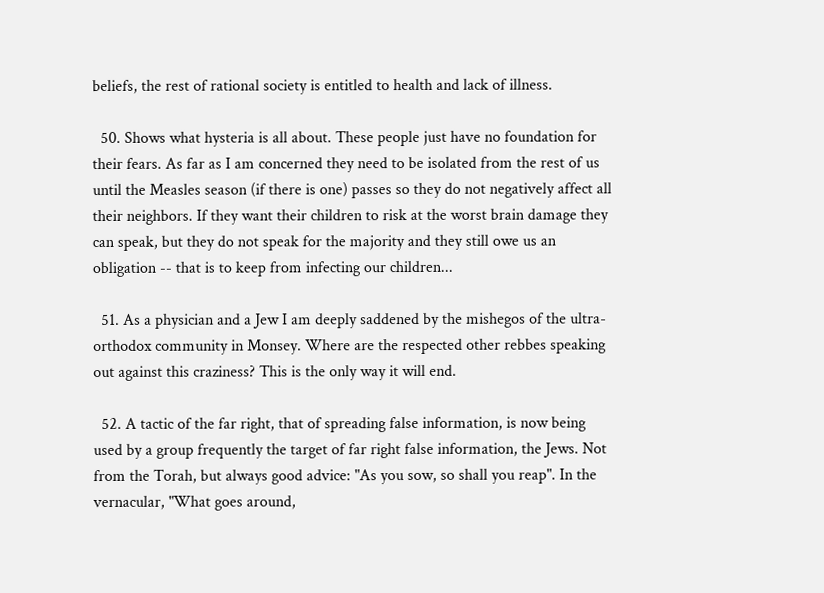beliefs, the rest of rational society is entitled to health and lack of illness.

  50. Shows what hysteria is all about. These people just have no foundation for their fears. As far as I am concerned they need to be isolated from the rest of us until the Measles season (if there is one) passes so they do not negatively affect all their neighbors. If they want their children to risk at the worst brain damage they can speak, but they do not speak for the majority and they still owe us an obligation -- that is to keep from infecting our children...

  51. As a physician and a Jew I am deeply saddened by the mishegos of the ultra-orthodox community in Monsey. Where are the respected other rebbes speaking out against this craziness? This is the only way it will end.

  52. A tactic of the far right, that of spreading false information, is now being used by a group frequently the target of far right false information, the Jews. Not from the Torah, but always good advice: "As you sow, so shall you reap". In the vernacular, "What goes around,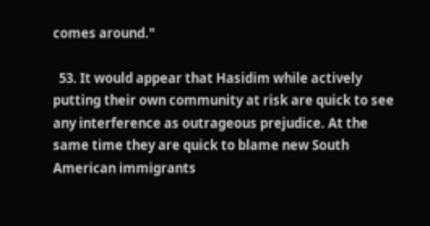comes around."

  53. It would appear that Hasidim while actively putting their own community at risk are quick to see any interference as outrageous prejudice. At the same time they are quick to blame new South American immigrants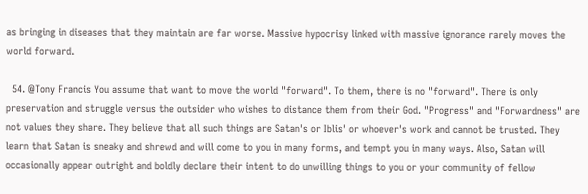as bringing in diseases that they maintain are far worse. Massive hypocrisy linked with massive ignorance rarely moves the world forward.

  54. @Tony Francis You assume that want to move the world "forward". To them, there is no "forward". There is only preservation and struggle versus the outsider who wishes to distance them from their God. "Progress" and "Forwardness" are not values they share. They believe that all such things are Satan's or Iblis' or whoever's work and cannot be trusted. They learn that Satan is sneaky and shrewd and will come to you in many forms, and tempt you in many ways. Also, Satan will occasionally appear outright and boldly declare their intent to do unwilling things to you or your community of fellow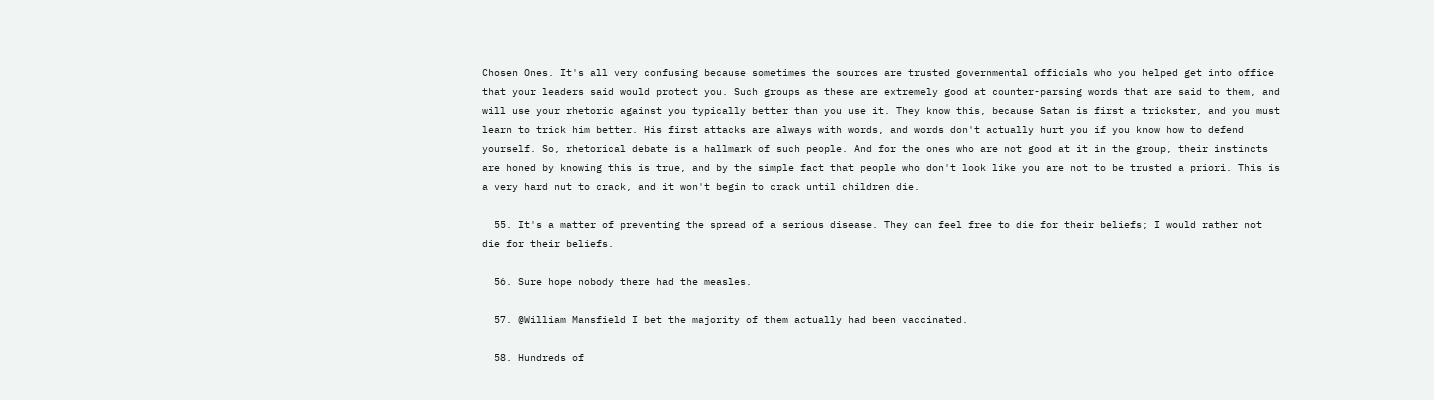Chosen Ones. It's all very confusing because sometimes the sources are trusted governmental officials who you helped get into office that your leaders said would protect you. Such groups as these are extremely good at counter-parsing words that are said to them, and will use your rhetoric against you typically better than you use it. They know this, because Satan is first a trickster, and you must learn to trick him better. His first attacks are always with words, and words don't actually hurt you if you know how to defend yourself. So, rhetorical debate is a hallmark of such people. And for the ones who are not good at it in the group, their instincts are honed by knowing this is true, and by the simple fact that people who don't look like you are not to be trusted a priori. This is a very hard nut to crack, and it won't begin to crack until children die.

  55. It's a matter of preventing the spread of a serious disease. They can feel free to die for their beliefs; I would rather not die for their beliefs.

  56. Sure hope nobody there had the measles.

  57. @William Mansfield I bet the majority of them actually had been vaccinated.

  58. Hundreds of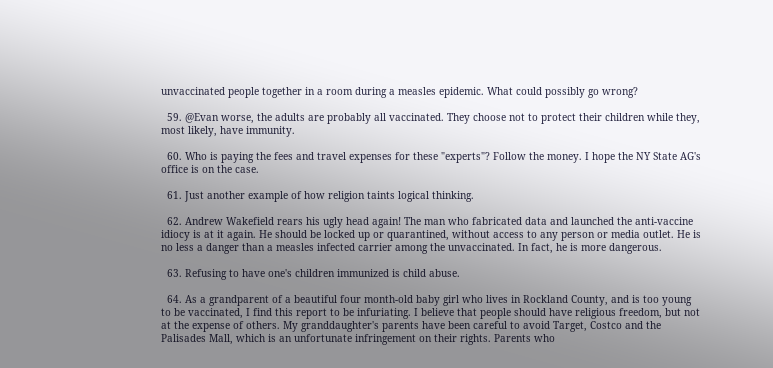unvaccinated people together in a room during a measles epidemic. What could possibly go wrong?

  59. @Evan worse, the adults are probably all vaccinated. They choose not to protect their children while they, most likely, have immunity.

  60. Who is paying the fees and travel expenses for these "experts"? Follow the money. I hope the NY State AG's office is on the case.

  61. Just another example of how religion taints logical thinking.

  62. Andrew Wakefield rears his ugly head again! The man who fabricated data and launched the anti-vaccine idiocy is at it again. He should be locked up or quarantined, without access to any person or media outlet. He is no less a danger than a measles infected carrier among the unvaccinated. In fact, he is more dangerous.

  63. Refusing to have one's children immunized is child abuse.

  64. As a grandparent of a beautiful four month-old baby girl who lives in Rockland County, and is too young to be vaccinated, I find this report to be infuriating. I believe that people should have religious freedom, but not at the expense of others. My granddaughter's parents have been careful to avoid Target, Costco and the Palisades Mall, which is an unfortunate infringement on their rights. Parents who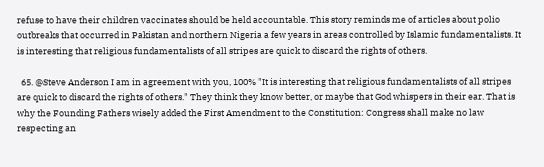refuse to have their children vaccinates should be held accountable. This story reminds me of articles about polio outbreaks that occurred in Pakistan and northern Nigeria a few years in areas controlled by Islamic fundamentalists. It is interesting that religious fundamentalists of all stripes are quick to discard the rights of others.

  65. @Steve Anderson I am in agreement with you, 100% "It is interesting that religious fundamentalists of all stripes are quick to discard the rights of others." They think they know better, or maybe that God whispers in their ear. That is why the Founding Fathers wisely added the First Amendment to the Constitution: Congress shall make no law respecting an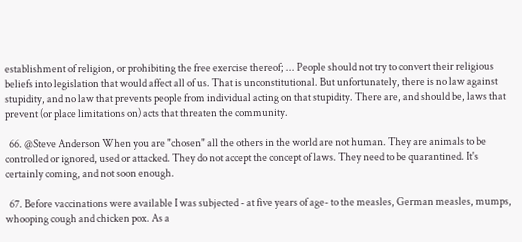establishment of religion, or prohibiting the free exercise thereof; ... People should not try to convert their religious beliefs into legislation that would affect all of us. That is unconstitutional. But unfortunately, there is no law against stupidity, and no law that prevents people from individual acting on that stupidity. There are, and should be, laws that prevent (or place limitations on) acts that threaten the community.

  66. @Steve Anderson When you are "chosen" all the others in the world are not human. They are animals to be controlled or ignored, used or attacked. They do not accept the concept of laws. They need to be quarantined. It's certainly coming, and not soon enough.

  67. Before vaccinations were available I was subjected - at five years of age- to the measles, German measles, mumps, whooping cough and chicken pox. As a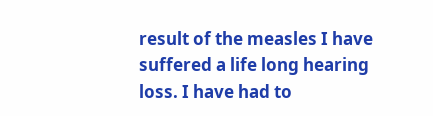result of the measles I have suffered a life long hearing loss. I have had to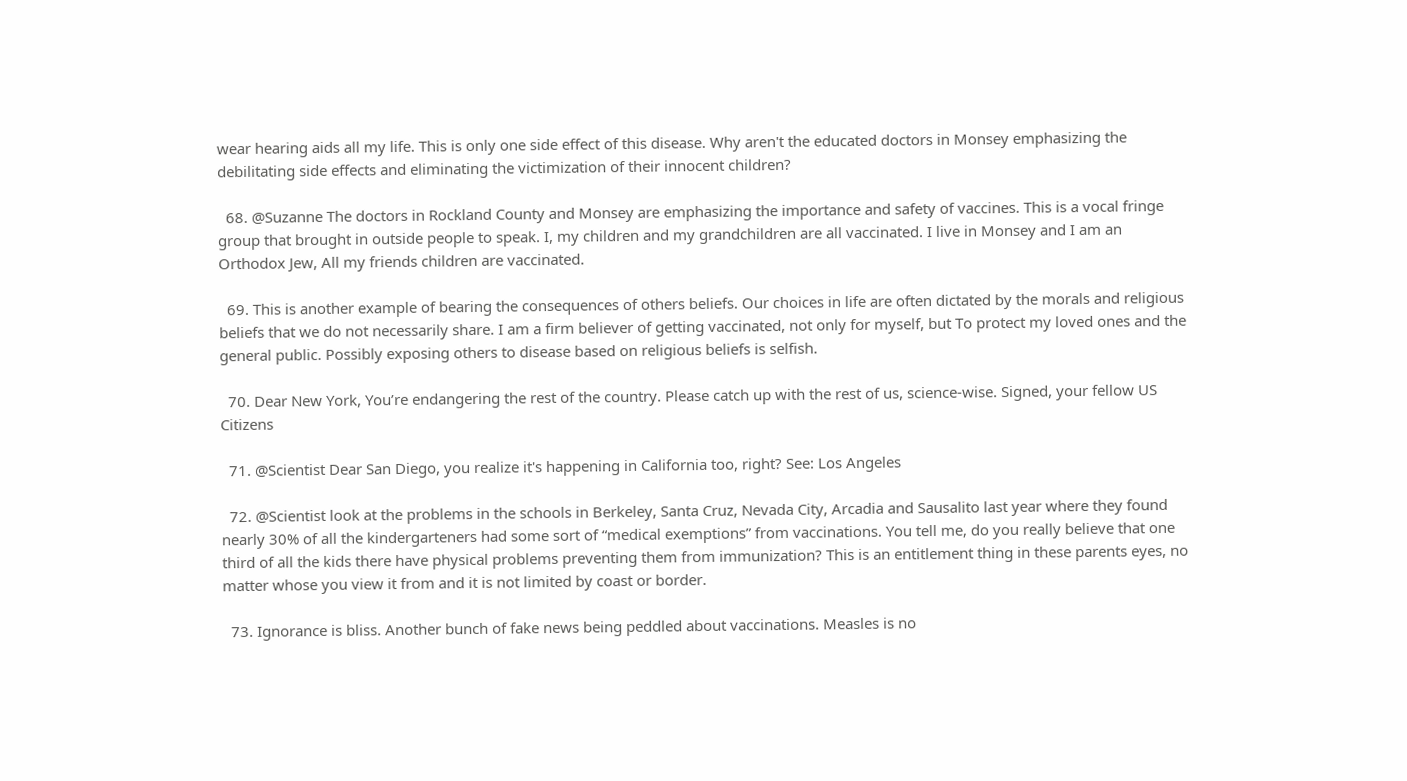wear hearing aids all my life. This is only one side effect of this disease. Why aren't the educated doctors in Monsey emphasizing the debilitating side effects and eliminating the victimization of their innocent children?

  68. @Suzanne The doctors in Rockland County and Monsey are emphasizing the importance and safety of vaccines. This is a vocal fringe group that brought in outside people to speak. I, my children and my grandchildren are all vaccinated. I live in Monsey and I am an Orthodox Jew, All my friends children are vaccinated.

  69. This is another example of bearing the consequences of others beliefs. Our choices in life are often dictated by the morals and religious beliefs that we do not necessarily share. I am a firm believer of getting vaccinated, not only for myself, but To protect my loved ones and the general public. Possibly exposing others to disease based on religious beliefs is selfish.

  70. Dear New York, You’re endangering the rest of the country. Please catch up with the rest of us, science-wise. Signed, your fellow US Citizens

  71. @Scientist Dear San Diego, you realize it's happening in California too, right? See: Los Angeles

  72. @Scientist look at the problems in the schools in Berkeley, Santa Cruz, Nevada City, Arcadia and Sausalito last year where they found nearly 30% of all the kindergarteners had some sort of “medical exemptions” from vaccinations. You tell me, do you really believe that one third of all the kids there have physical problems preventing them from immunization? This is an entitlement thing in these parents eyes, no matter whose you view it from and it is not limited by coast or border.

  73. Ignorance is bliss. Another bunch of fake news being peddled about vaccinations. Measles is no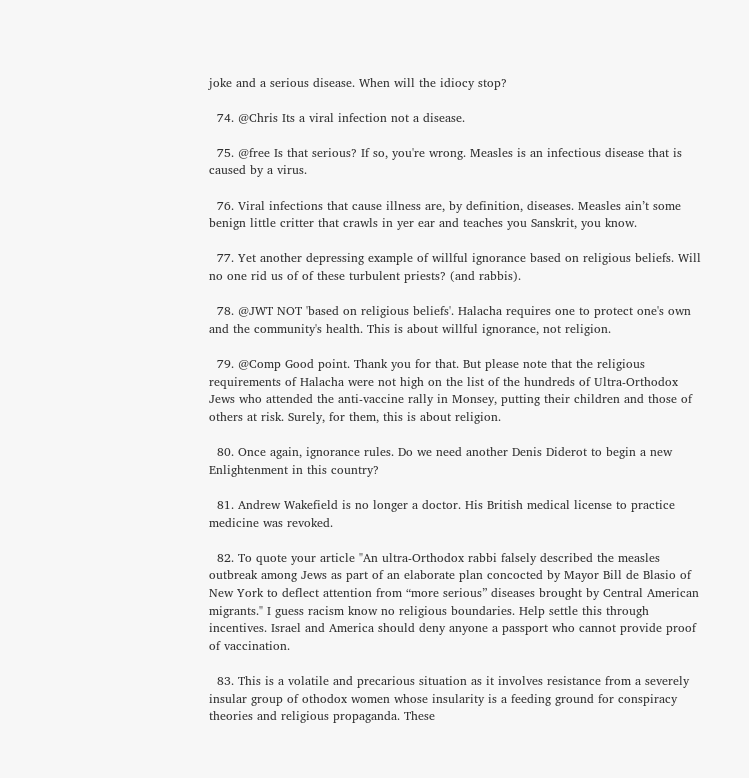joke and a serious disease. When will the idiocy stop?

  74. @Chris Its a viral infection not a disease.

  75. @free Is that serious? If so, you're wrong. Measles is an infectious disease that is caused by a virus.

  76. Viral infections that cause illness are, by definition, diseases. Measles ain’t some benign little critter that crawls in yer ear and teaches you Sanskrit, you know.

  77. Yet another depressing example of willful ignorance based on religious beliefs. Will no one rid us of of these turbulent priests? (and rabbis).

  78. @JWT NOT 'based on religious beliefs'. Halacha requires one to protect one's own and the community's health. This is about willful ignorance, not religion.

  79. @Comp Good point. Thank you for that. But please note that the religious requirements of Halacha were not high on the list of the hundreds of Ultra-Orthodox Jews who attended the anti-vaccine rally in Monsey, putting their children and those of others at risk. Surely, for them, this is about religion.

  80. Once again, ignorance rules. Do we need another Denis Diderot to begin a new Enlightenment in this country?

  81. Andrew Wakefield is no longer a doctor. His British medical license to practice medicine was revoked.

  82. To quote your article "An ultra-Orthodox rabbi falsely described the measles outbreak among Jews as part of an elaborate plan concocted by Mayor Bill de Blasio of New York to deflect attention from “more serious” diseases brought by Central American migrants." I guess racism know no religious boundaries. Help settle this through incentives. Israel and America should deny anyone a passport who cannot provide proof of vaccination.

  83. This is a volatile and precarious situation as it involves resistance from a severely insular group of othodox women whose insularity is a feeding ground for conspiracy theories and religious propaganda. These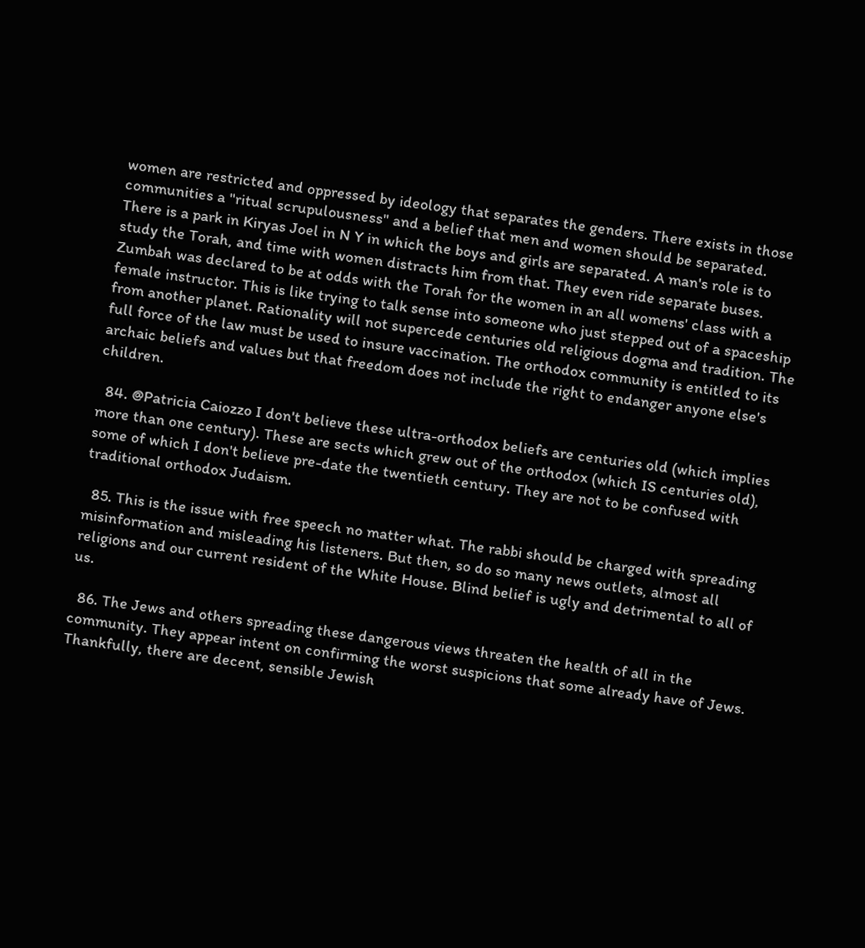women are restricted and oppressed by ideology that separates the genders. There exists in those communities a "ritual scrupulousness" and a belief that men and women should be separated. There is a park in Kiryas Joel in N Y in which the boys and girls are separated. A man's role is to study the Torah, and time with women distracts him from that. They even ride separate buses. Zumbah was declared to be at odds with the Torah for the women in an all womens' class with a female instructor. This is like trying to talk sense into someone who just stepped out of a spaceship from another planet. Rationality will not supercede centuries old religious dogma and tradition. The full force of the law must be used to insure vaccination. The orthodox community is entitled to its archaic beliefs and values but that freedom does not include the right to endanger anyone else's children.

  84. @Patricia Caiozzo I don't believe these ultra-orthodox beliefs are centuries old (which implies more than one century). These are sects which grew out of the orthodox (which IS centuries old), some of which I don't believe pre-date the twentieth century. They are not to be confused with traditional orthodox Judaism.

  85. This is the issue with free speech no matter what. The rabbi should be charged with spreading misinformation and misleading his listeners. But then, so do so many news outlets, almost all religions and our current resident of the White House. Blind belief is ugly and detrimental to all of us.

  86. The Jews and others spreading these dangerous views threaten the health of all in the community. They appear intent on confirming the worst suspicions that some already have of Jews. Thankfully, there are decent, sensible Jewish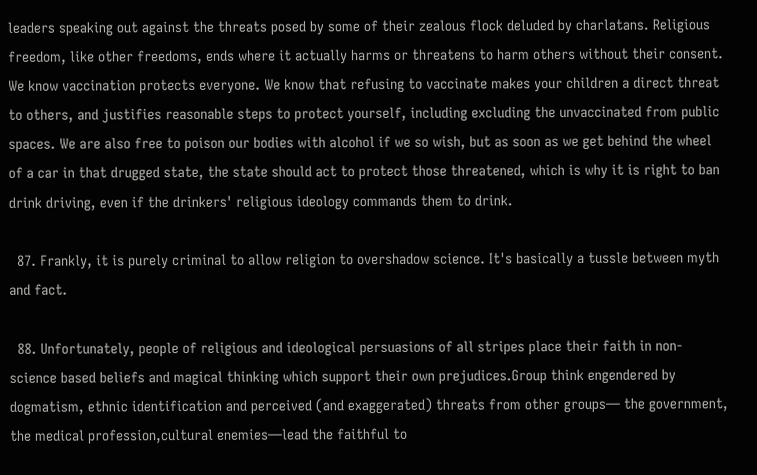leaders speaking out against the threats posed by some of their zealous flock deluded by charlatans. Religious freedom, like other freedoms, ends where it actually harms or threatens to harm others without their consent. We know vaccination protects everyone. We know that refusing to vaccinate makes your children a direct threat to others, and justifies reasonable steps to protect yourself, including excluding the unvaccinated from public spaces. We are also free to poison our bodies with alcohol if we so wish, but as soon as we get behind the wheel of a car in that drugged state, the state should act to protect those threatened, which is why it is right to ban drink driving, even if the drinkers' religious ideology commands them to drink.

  87. Frankly, it is purely criminal to allow religion to overshadow science. It's basically a tussle between myth and fact.

  88. Unfortunately, people of religious and ideological persuasions of all stripes place their faith in non-science based beliefs and magical thinking which support their own prejudices.Group think engendered by dogmatism, ethnic identification and perceived (and exaggerated) threats from other groups— the government, the medical profession,cultural enemies—lead the faithful to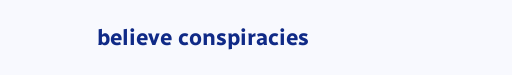believe conspiracies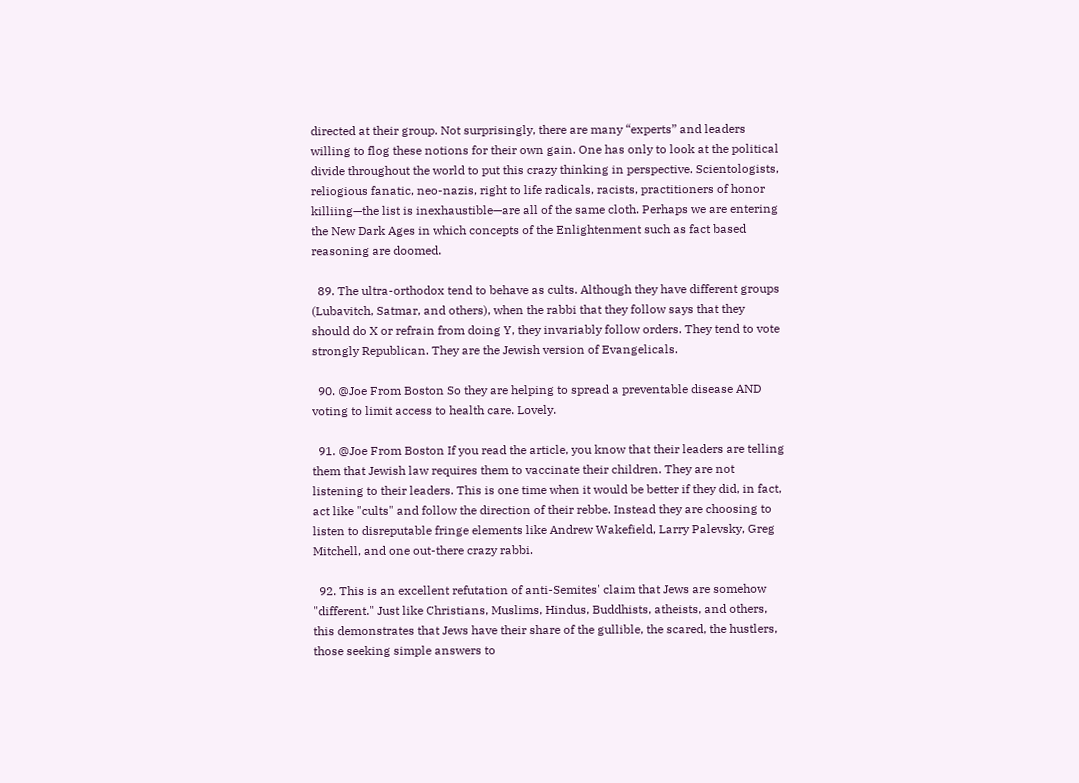directed at their group. Not surprisingly, there are many “experts” and leaders willing to flog these notions for their own gain. One has only to look at the political divide throughout the world to put this crazy thinking in perspective. Scientologists, reliogious fanatic, neo-nazis, right to life radicals, racists, practitioners of honor killiing—the list is inexhaustible—are all of the same cloth. Perhaps we are entering the New Dark Ages in which concepts of the Enlightenment such as fact based reasoning are doomed.

  89. The ultra-orthodox tend to behave as cults. Although they have different groups (Lubavitch, Satmar, and others), when the rabbi that they follow says that they should do X or refrain from doing Y, they invariably follow orders. They tend to vote strongly Republican. They are the Jewish version of Evangelicals.

  90. @Joe From Boston So they are helping to spread a preventable disease AND voting to limit access to health care. Lovely.

  91. @Joe From Boston If you read the article, you know that their leaders are telling them that Jewish law requires them to vaccinate their children. They are not listening to their leaders. This is one time when it would be better if they did, in fact, act like "cults" and follow the direction of their rebbe. Instead they are choosing to listen to disreputable fringe elements like Andrew Wakefield, Larry Palevsky, Greg Mitchell, and one out-there crazy rabbi.

  92. This is an excellent refutation of anti-Semites' claim that Jews are somehow "different." Just like Christians, Muslims, Hindus, Buddhists, atheists, and others, this demonstrates that Jews have their share of the gullible, the scared, the hustlers, those seeking simple answers to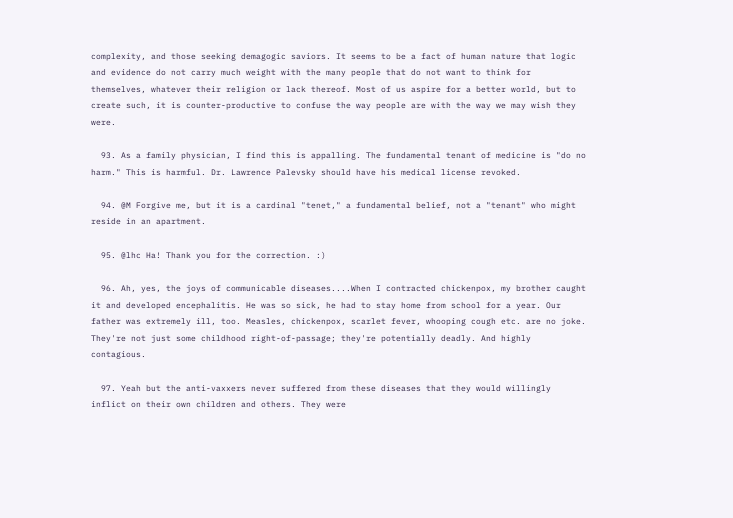complexity, and those seeking demagogic saviors. It seems to be a fact of human nature that logic and evidence do not carry much weight with the many people that do not want to think for themselves, whatever their religion or lack thereof. Most of us aspire for a better world, but to create such, it is counter-productive to confuse the way people are with the way we may wish they were.

  93. As a family physician, I find this is appalling. The fundamental tenant of medicine is "do no harm." This is harmful. Dr. Lawrence Palevsky should have his medical license revoked.

  94. @M Forgive me, but it is a cardinal "tenet," a fundamental belief, not a "tenant" who might reside in an apartment.

  95. @lhc Ha! Thank you for the correction. :)

  96. Ah, yes, the joys of communicable diseases....When I contracted chickenpox, my brother caught it and developed encephalitis. He was so sick, he had to stay home from school for a year. Our father was extremely ill, too. Measles, chickenpox, scarlet fever, whooping cough etc. are no joke. They're not just some childhood right-of-passage; they're potentially deadly. And highly contagious.

  97. Yeah but the anti-vaxxers never suffered from these diseases that they would willingly inflict on their own children and others. They were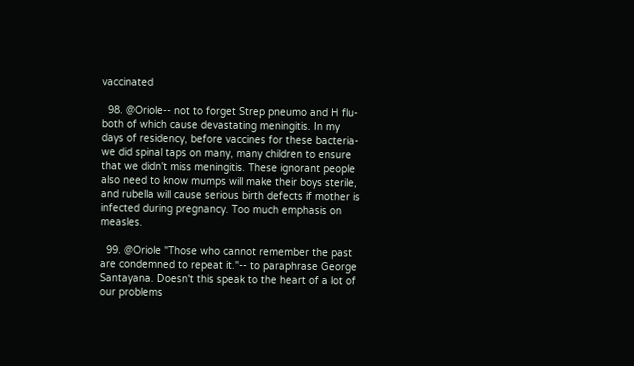vaccinated

  98. @Oriole-- not to forget Strep pneumo and H flu- both of which cause devastating meningitis. In my days of residency, before vaccines for these bacteria- we did spinal taps on many, many children to ensure that we didn't miss meningitis. These ignorant people also need to know mumps will make their boys sterile, and rubella will cause serious birth defects if mother is infected during pregnancy. Too much emphasis on measles.

  99. @Oriole "Those who cannot remember the past are condemned to repeat it."-- to paraphrase George Santayana. Doesn't this speak to the heart of a lot of our problems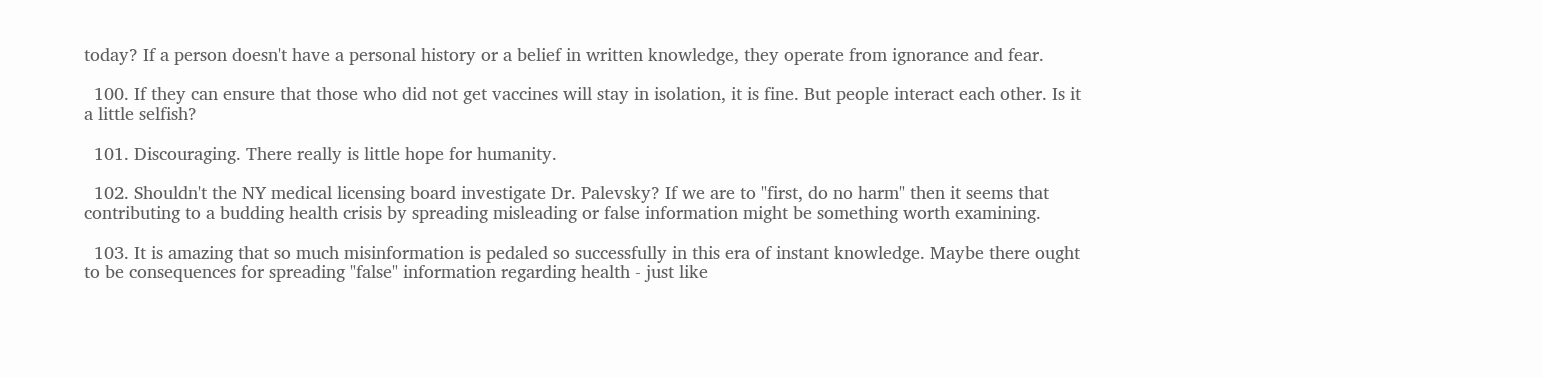today? If a person doesn't have a personal history or a belief in written knowledge, they operate from ignorance and fear.

  100. If they can ensure that those who did not get vaccines will stay in isolation, it is fine. But people interact each other. Is it a little selfish?

  101. Discouraging. There really is little hope for humanity.

  102. Shouldn't the NY medical licensing board investigate Dr. Palevsky? If we are to "first, do no harm" then it seems that contributing to a budding health crisis by spreading misleading or false information might be something worth examining.

  103. It is amazing that so much misinformation is pedaled so successfully in this era of instant knowledge. Maybe there ought to be consequences for spreading "false" information regarding health - just like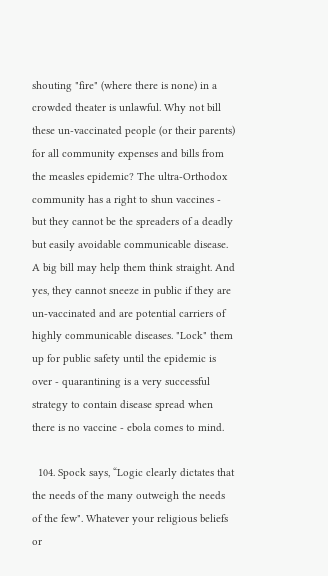shouting "fire" (where there is none) in a crowded theater is unlawful. Why not bill these un-vaccinated people (or their parents) for all community expenses and bills from the measles epidemic? The ultra-Orthodox community has a right to shun vaccines - but they cannot be the spreaders of a deadly but easily avoidable communicable disease. A big bill may help them think straight. And yes, they cannot sneeze in public if they are un-vaccinated and are potential carriers of highly communicable diseases. "Lock" them up for public safety until the epidemic is over - quarantining is a very successful strategy to contain disease spread when there is no vaccine - ebola comes to mind.

  104. Spock says, “Logic clearly dictates that the needs of the many outweigh the needs of the few". Whatever your religious beliefs or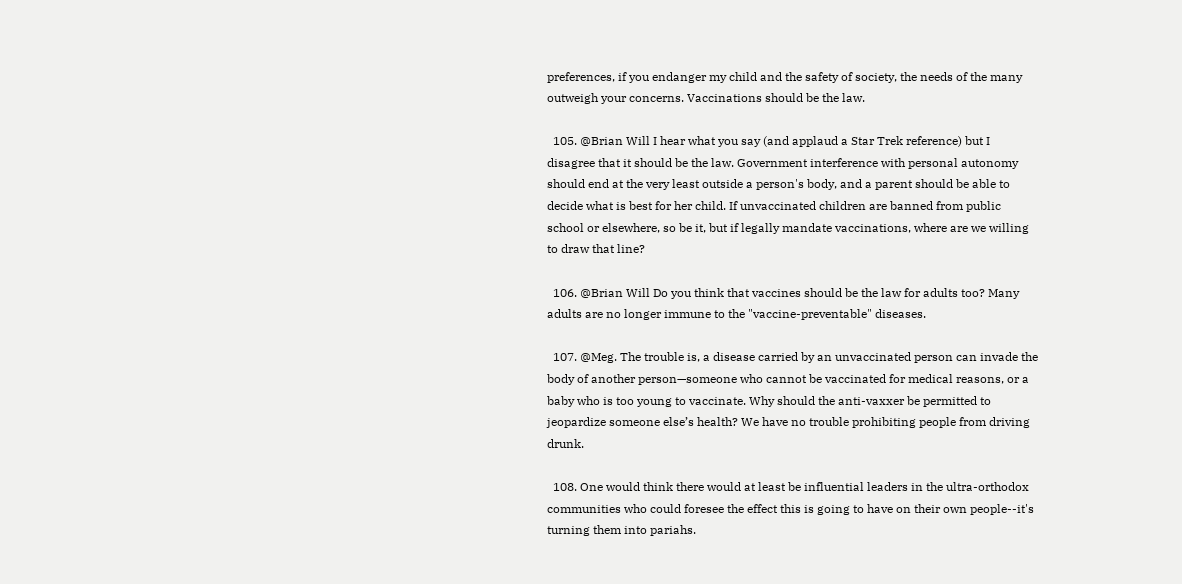preferences, if you endanger my child and the safety of society, the needs of the many outweigh your concerns. Vaccinations should be the law.

  105. @Brian Will I hear what you say (and applaud a Star Trek reference) but I disagree that it should be the law. Government interference with personal autonomy should end at the very least outside a person's body, and a parent should be able to decide what is best for her child. If unvaccinated children are banned from public school or elsewhere, so be it, but if legally mandate vaccinations, where are we willing to draw that line?

  106. @Brian Will Do you think that vaccines should be the law for adults too? Many adults are no longer immune to the "vaccine-preventable" diseases.

  107. @Meg. The trouble is, a disease carried by an unvaccinated person can invade the body of another person—someone who cannot be vaccinated for medical reasons, or a baby who is too young to vaccinate. Why should the anti-vaxxer be permitted to jeopardize someone else’s health? We have no trouble prohibiting people from driving drunk.

  108. One would think there would at least be influential leaders in the ultra-orthodox communities who could foresee the effect this is going to have on their own people--it's turning them into pariahs.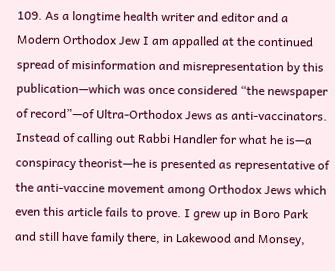109. As a longtime health writer and editor and a Modern Orthodox Jew I am appalled at the continued spread of misinformation and misrepresentation by this publication—which was once considered “the newspaper of record”—of Ultra-Orthodox Jews as anti-vaccinators. Instead of calling out Rabbi Handler for what he is—a conspiracy theorist—he is presented as representative of the anti-vaccine movement among Orthodox Jews which even this article fails to prove. I grew up in Boro Park and still have family there, in Lakewood and Monsey,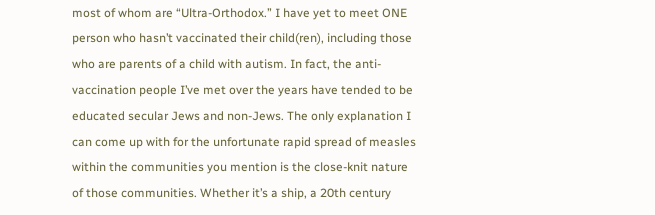most of whom are “Ultra-Orthodox.” I have yet to meet ONE person who hasn’t vaccinated their child(ren), including those who are parents of a child with autism. In fact, the anti-vaccination people I’ve met over the years have tended to be educated secular Jews and non-Jews. The only explanation I can come up with for the unfortunate rapid spread of measles within the communities you mention is the close-knit nature of those communities. Whether it’s a ship, a 20th century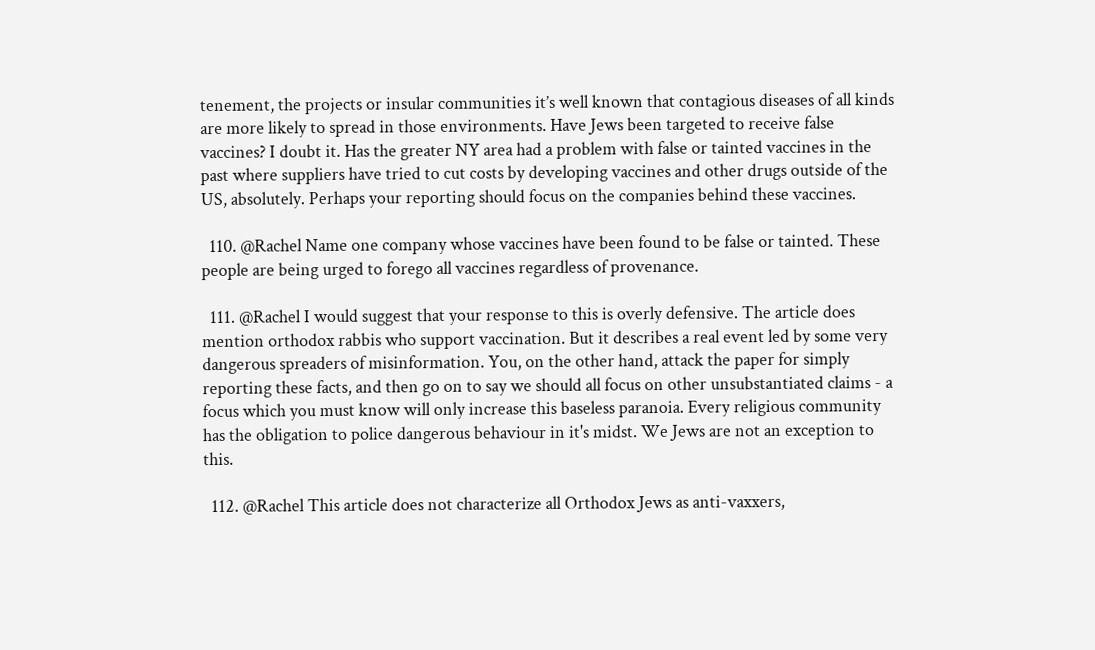tenement, the projects or insular communities it’s well known that contagious diseases of all kinds are more likely to spread in those environments. Have Jews been targeted to receive false vaccines? I doubt it. Has the greater NY area had a problem with false or tainted vaccines in the past where suppliers have tried to cut costs by developing vaccines and other drugs outside of the US, absolutely. Perhaps your reporting should focus on the companies behind these vaccines.

  110. @Rachel Name one company whose vaccines have been found to be false or tainted. These people are being urged to forego all vaccines regardless of provenance.

  111. @Rachel I would suggest that your response to this is overly defensive. The article does mention orthodox rabbis who support vaccination. But it describes a real event led by some very dangerous spreaders of misinformation. You, on the other hand, attack the paper for simply reporting these facts, and then go on to say we should all focus on other unsubstantiated claims - a focus which you must know will only increase this baseless paranoia. Every religious community has the obligation to police dangerous behaviour in it's midst. We Jews are not an exception to this.

  112. @Rachel This article does not characterize all Orthodox Jews as anti-vaxxers,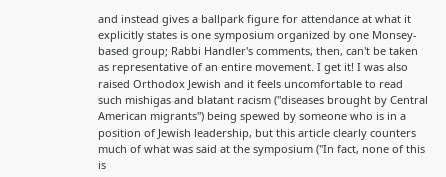and instead gives a ballpark figure for attendance at what it explicitly states is one symposium organized by one Monsey-based group; Rabbi Handler's comments, then, can't be taken as representative of an entire movement. I get it! I was also raised Orthodox Jewish and it feels uncomfortable to read such mishigas and blatant racism ("diseases brought by Central American migrants") being spewed by someone who is in a position of Jewish leadership, but this article clearly counters much of what was said at the symposium ("In fact, none of this is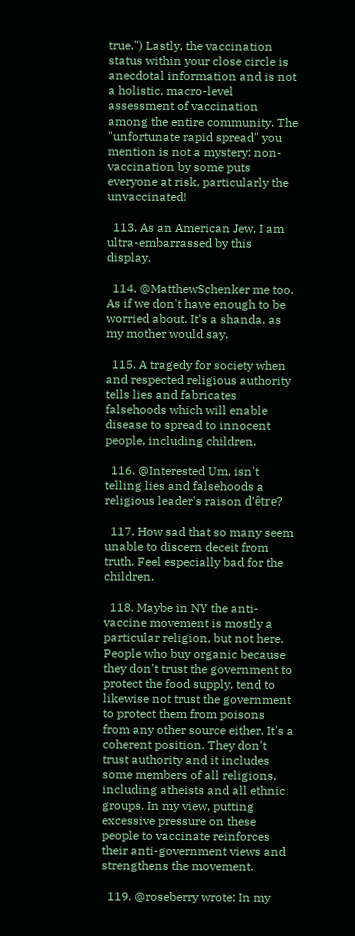true.") Lastly, the vaccination status within your close circle is anecdotal information and is not a holistic, macro-level assessment of vaccination among the entire community. The "unfortunate rapid spread" you mention is not a mystery: non-vaccination by some puts everyone at risk, particularly the unvaccinated!

  113. As an American Jew, I am ultra-embarrassed by this display.

  114. @MatthewSchenker me too. As if we don't have enough to be worried about. It's a shanda, as my mother would say.

  115. A tragedy for society when and respected religious authority tells lies and fabricates falsehoods which will enable disease to spread to innocent people, including children.

  116. @Interested Um, isn't telling lies and falsehoods a religious leader's raison d'être?

  117. How sad that so many seem unable to discern deceit from truth. Feel especially bad for the children.

  118. Maybe in NY the anti-vaccine movement is mostly a particular religion, but not here. People who buy organic because they don't trust the government to protect the food supply, tend to likewise not trust the government to protect them from poisons from any other source either. It's a coherent position. They don't trust authority and it includes some members of all religions, including atheists and all ethnic groups. In my view, putting excessive pressure on these people to vaccinate reinforces their anti-government views and strengthens the movement.

  119. @roseberry wrote: In my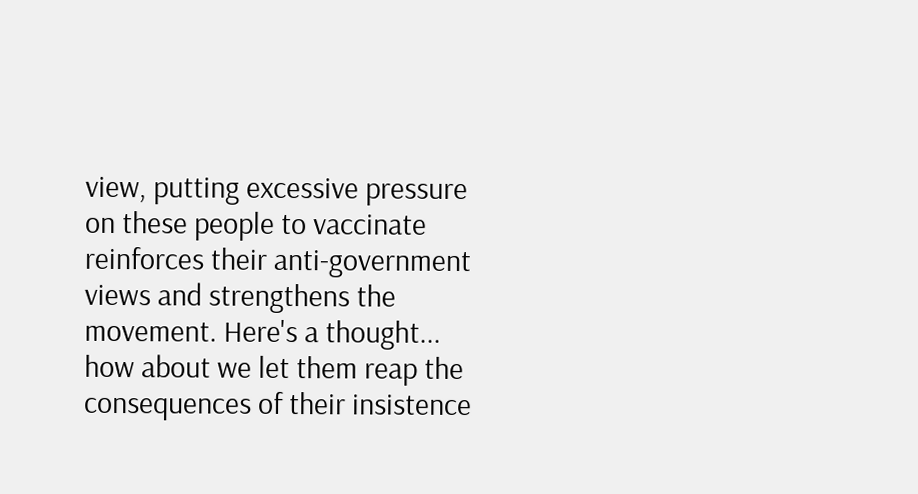view, putting excessive pressure on these people to vaccinate reinforces their anti-government views and strengthens the movement. Here's a thought... how about we let them reap the consequences of their insistence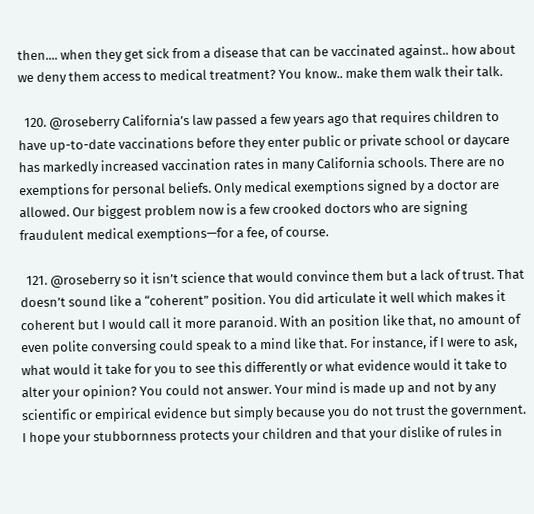then.... when they get sick from a disease that can be vaccinated against.. how about we deny them access to medical treatment? You know.. make them walk their talk.

  120. @roseberry California’s law passed a few years ago that requires children to have up-to-date vaccinations before they enter public or private school or daycare has markedly increased vaccination rates in many California schools. There are no exemptions for personal beliefs. Only medical exemptions signed by a doctor are allowed. Our biggest problem now is a few crooked doctors who are signing fraudulent medical exemptions—for a fee, of course.

  121. @roseberry so it isn’t science that would convince them but a lack of trust. That doesn’t sound like a “coherent” position. You did articulate it well which makes it coherent but I would call it more paranoid. With an position like that, no amount of even polite conversing could speak to a mind like that. For instance, if I were to ask, what would it take for you to see this differently or what evidence would it take to alter your opinion? You could not answer. Your mind is made up and not by any scientific or empirical evidence but simply because you do not trust the government. I hope your stubbornness protects your children and that your dislike of rules in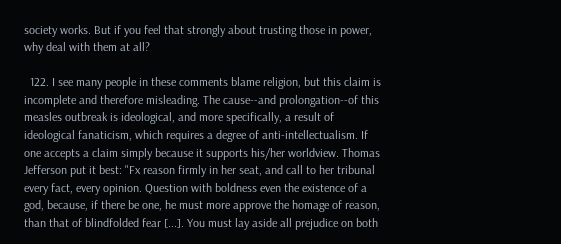society works. But if you feel that strongly about trusting those in power, why deal with them at all?

  122. I see many people in these comments blame religion, but this claim is incomplete and therefore misleading. The cause--and prolongation--of this measles outbreak is ideological, and more specifically, a result of ideological fanaticism, which requires a degree of anti-intellectualism. If one accepts a claim simply because it supports his/her worldview. Thomas Jefferson put it best: "Fx reason firmly in her seat, and call to her tribunal every fact, every opinion. Question with boldness even the existence of a god, because, if there be one, he must more approve the homage of reason, than that of blindfolded fear [...]. You must lay aside all prejudice on both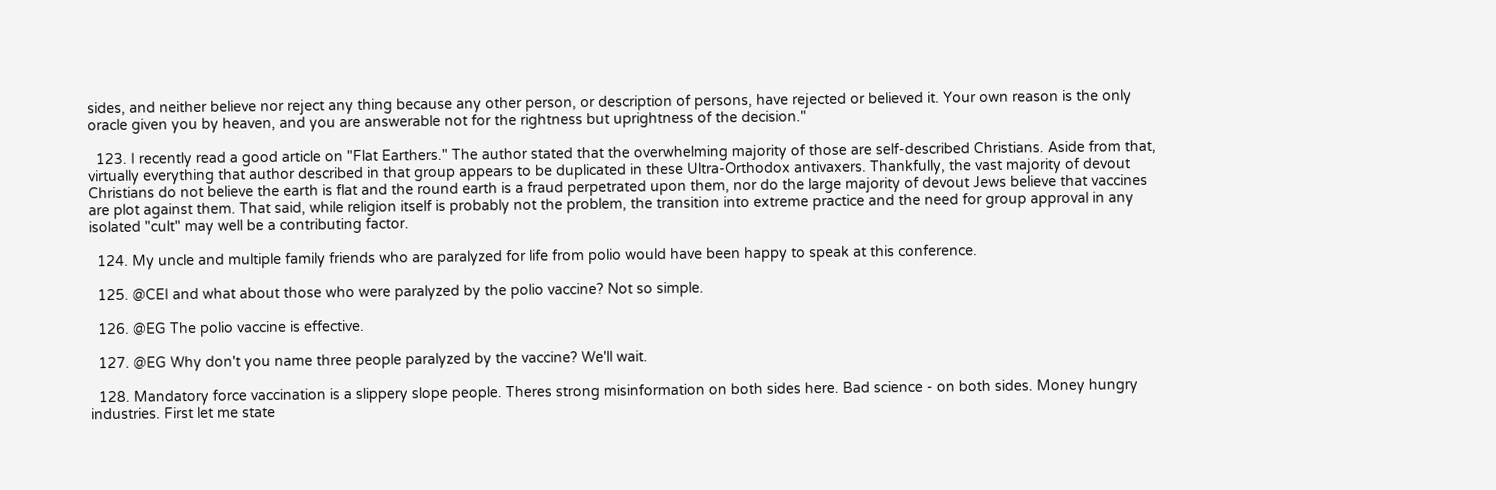sides, and neither believe nor reject any thing because any other person, or description of persons, have rejected or believed it. Your own reason is the only oracle given you by heaven, and you are answerable not for the rightness but uprightness of the decision."

  123. I recently read a good article on "Flat Earthers." The author stated that the overwhelming majority of those are self-described Christians. Aside from that, virtually everything that author described in that group appears to be duplicated in these Ultra-Orthodox antivaxers. Thankfully, the vast majority of devout Christians do not believe the earth is flat and the round earth is a fraud perpetrated upon them, nor do the large majority of devout Jews believe that vaccines are plot against them. That said, while religion itself is probably not the problem, the transition into extreme practice and the need for group approval in any isolated "cult" may well be a contributing factor.

  124. My uncle and multiple family friends who are paralyzed for life from polio would have been happy to speak at this conference.

  125. @CEI and what about those who were paralyzed by the polio vaccine? Not so simple.

  126. @EG The polio vaccine is effective.

  127. @EG Why don't you name three people paralyzed by the vaccine? We'll wait.

  128. Mandatory force vaccination is a slippery slope people. Theres strong misinformation on both sides here. Bad science - on both sides. Money hungry industries. First let me state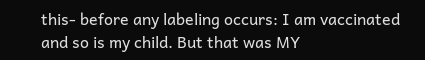this- before any labeling occurs: I am vaccinated and so is my child. But that was MY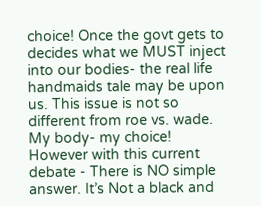choice! Once the govt gets to decides what we MUST inject into our bodies- the real life handmaids tale may be upon us. This issue is not so different from roe vs. wade. My body- my choice! However with this current debate - There is NO simple answer. It’s Not a black and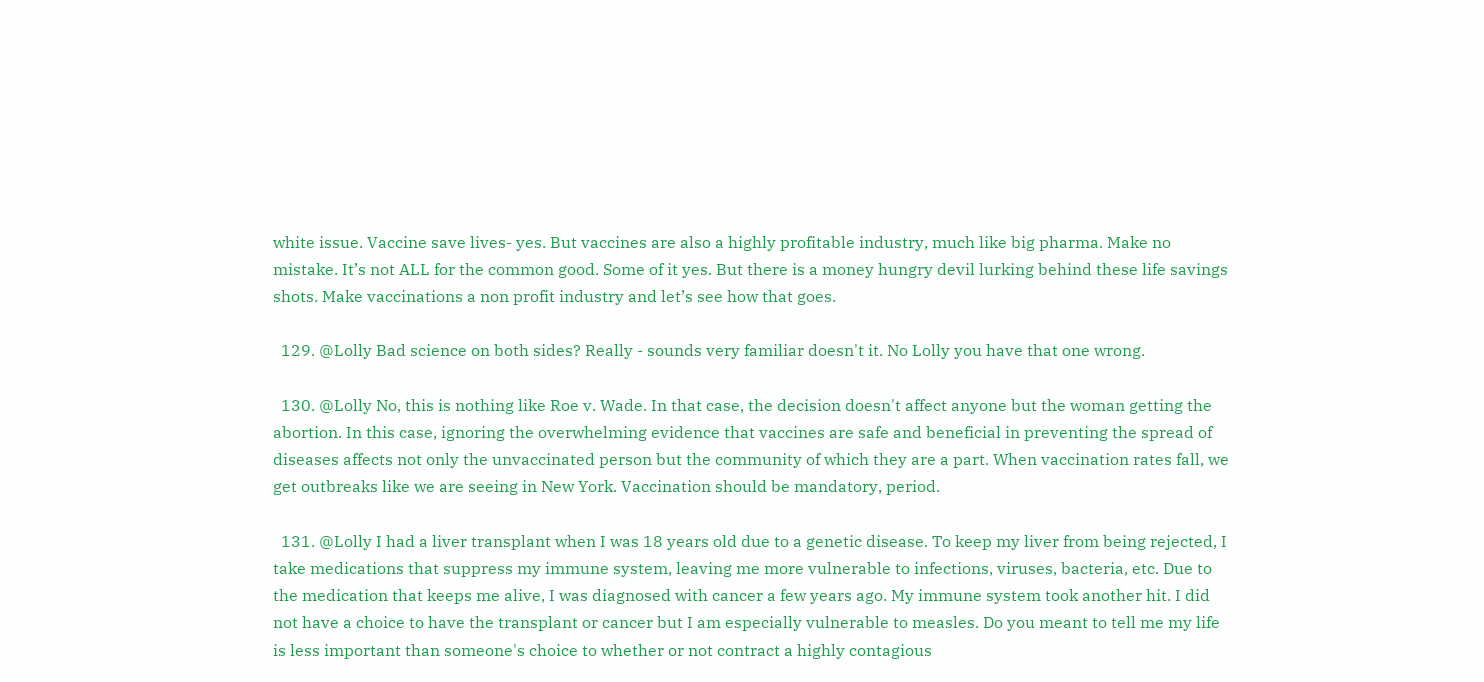white issue. Vaccine save lives- yes. But vaccines are also a highly profitable industry, much like big pharma. Make no mistake. It’s not ALL for the common good. Some of it yes. But there is a money hungry devil lurking behind these life savings shots. Make vaccinations a non profit industry and let’s see how that goes.

  129. @Lolly Bad science on both sides? Really - sounds very familiar doesn't it. No Lolly you have that one wrong.

  130. @Lolly No, this is nothing like Roe v. Wade. In that case, the decision doesn't affect anyone but the woman getting the abortion. In this case, ignoring the overwhelming evidence that vaccines are safe and beneficial in preventing the spread of diseases affects not only the unvaccinated person but the community of which they are a part. When vaccination rates fall, we get outbreaks like we are seeing in New York. Vaccination should be mandatory, period.

  131. @Lolly I had a liver transplant when I was 18 years old due to a genetic disease. To keep my liver from being rejected, I take medications that suppress my immune system, leaving me more vulnerable to infections, viruses, bacteria, etc. Due to the medication that keeps me alive, I was diagnosed with cancer a few years ago. My immune system took another hit. I did not have a choice to have the transplant or cancer but I am especially vulnerable to measles. Do you meant to tell me my life is less important than someone's choice to whether or not contract a highly contagious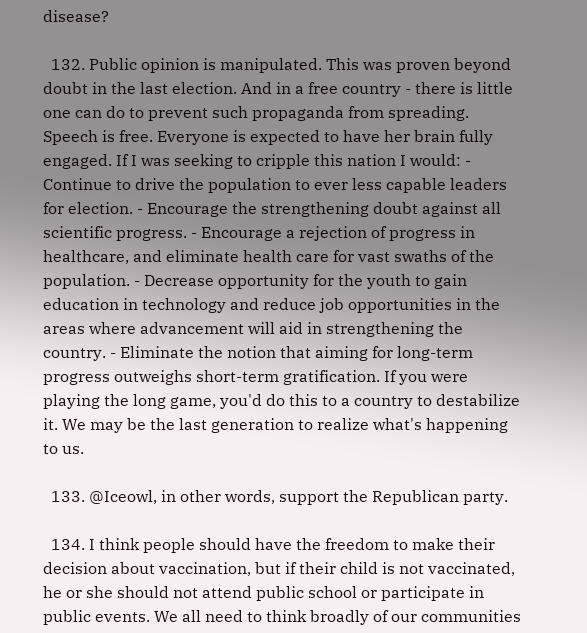disease?

  132. Public opinion is manipulated. This was proven beyond doubt in the last election. And in a free country - there is little one can do to prevent such propaganda from spreading. Speech is free. Everyone is expected to have her brain fully engaged. If I was seeking to cripple this nation I would: - Continue to drive the population to ever less capable leaders for election. - Encourage the strengthening doubt against all scientific progress. - Encourage a rejection of progress in healthcare, and eliminate health care for vast swaths of the population. - Decrease opportunity for the youth to gain education in technology and reduce job opportunities in the areas where advancement will aid in strengthening the country. - Eliminate the notion that aiming for long-term progress outweighs short-term gratification. If you were playing the long game, you'd do this to a country to destabilize it. We may be the last generation to realize what's happening to us.

  133. @Iceowl, in other words, support the Republican party.

  134. I think people should have the freedom to make their decision about vaccination, but if their child is not vaccinated, he or she should not attend public school or participate in public events. We all need to think broadly of our communities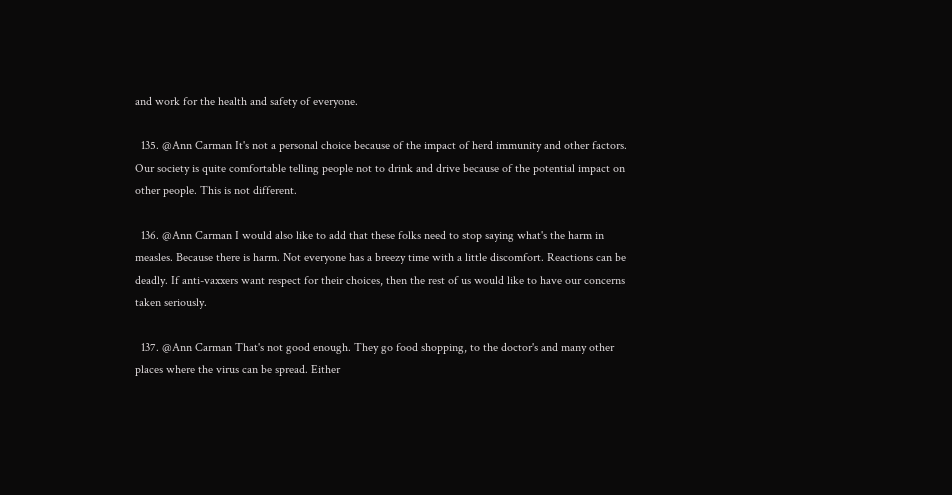and work for the health and safety of everyone.

  135. @Ann Carman It's not a personal choice because of the impact of herd immunity and other factors. Our society is quite comfortable telling people not to drink and drive because of the potential impact on other people. This is not different.

  136. @Ann Carman I would also like to add that these folks need to stop saying what's the harm in measles. Because there is harm. Not everyone has a breezy time with a little discomfort. Reactions can be deadly. If anti-vaxxers want respect for their choices, then the rest of us would like to have our concerns taken seriously.

  137. @Ann Carman That's not good enough. They go food shopping, to the doctor's and many other places where the virus can be spread. Either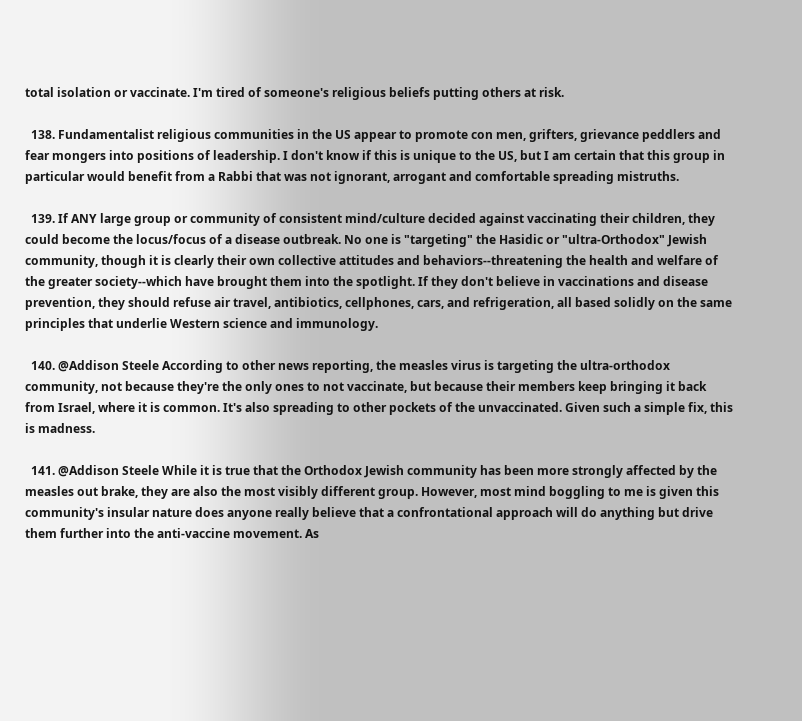total isolation or vaccinate. I'm tired of someone's religious beliefs putting others at risk.

  138. Fundamentalist religious communities in the US appear to promote con men, grifters, grievance peddlers and fear mongers into positions of leadership. I don't know if this is unique to the US, but I am certain that this group in particular would benefit from a Rabbi that was not ignorant, arrogant and comfortable spreading mistruths.

  139. If ANY large group or community of consistent mind/culture decided against vaccinating their children, they could become the locus/focus of a disease outbreak. No one is "targeting" the Hasidic or "ultra-Orthodox" Jewish community, though it is clearly their own collective attitudes and behaviors--threatening the health and welfare of the greater society--which have brought them into the spotlight. If they don't believe in vaccinations and disease prevention, they should refuse air travel, antibiotics, cellphones, cars, and refrigeration, all based solidly on the same principles that underlie Western science and immunology.

  140. @Addison Steele According to other news reporting, the measles virus is targeting the ultra-orthodox community, not because they're the only ones to not vaccinate, but because their members keep bringing it back from Israel, where it is common. It's also spreading to other pockets of the unvaccinated. Given such a simple fix, this is madness.

  141. @Addison Steele While it is true that the Orthodox Jewish community has been more strongly affected by the measles out brake, they are also the most visibly different group. However, most mind boggling to me is given this community's insular nature does anyone really believe that a confrontational approach will do anything but drive them further into the anti-vaccine movement. As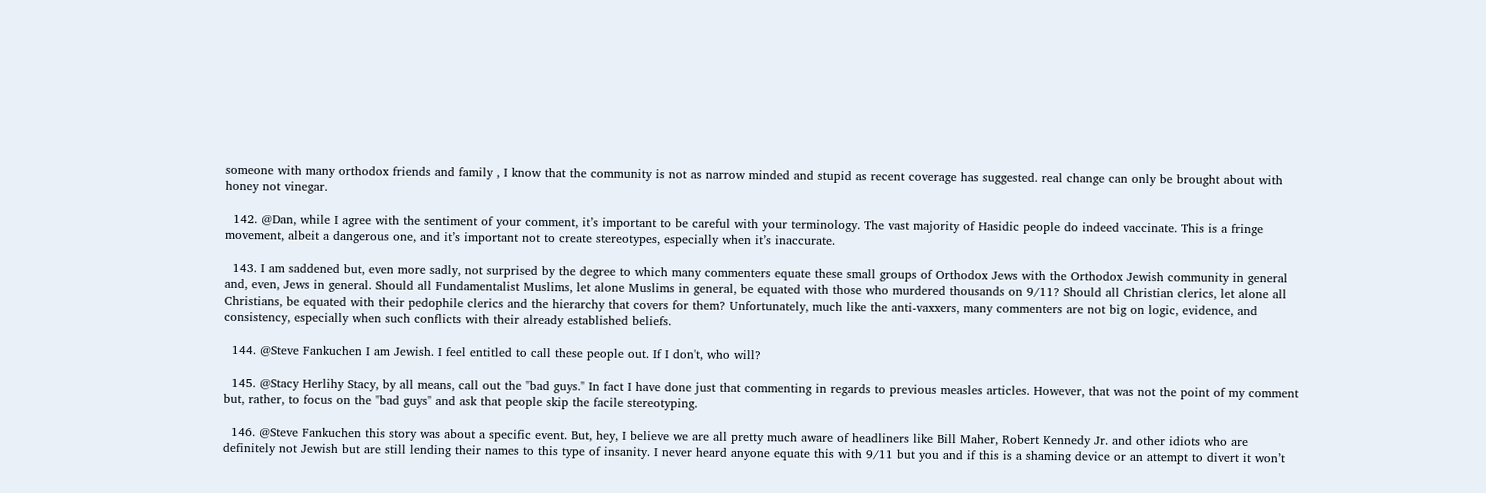someone with many orthodox friends and family , I know that the community is not as narrow minded and stupid as recent coverage has suggested. real change can only be brought about with honey not vinegar.

  142. @Dan, while I agree with the sentiment of your comment, it’s important to be careful with your terminology. The vast majority of Hasidic people do indeed vaccinate. This is a fringe movement, albeit a dangerous one, and it’s important not to create stereotypes, especially when it’s inaccurate.

  143. I am saddened but, even more sadly, not surprised by the degree to which many commenters equate these small groups of Orthodox Jews with the Orthodox Jewish community in general and, even, Jews in general. Should all Fundamentalist Muslims, let alone Muslims in general, be equated with those who murdered thousands on 9/11? Should all Christian clerics, let alone all Christians, be equated with their pedophile clerics and the hierarchy that covers for them? Unfortunately, much like the anti-vaxxers, many commenters are not big on logic, evidence, and consistency, especially when such conflicts with their already established beliefs.

  144. @Steve Fankuchen I am Jewish. I feel entitled to call these people out. If I don't, who will?

  145. @Stacy Herlihy Stacy, by all means, call out the "bad guys." In fact I have done just that commenting in regards to previous measles articles. However, that was not the point of my comment but, rather, to focus on the "bad guys" and ask that people skip the facile stereotyping.

  146. @Steve Fankuchen this story was about a specific event. But, hey, I believe we are all pretty much aware of headliners like Bill Maher, Robert Kennedy Jr. and other idiots who are definitely not Jewish but are still lending their names to this type of insanity. I never heard anyone equate this with 9/11 but you and if this is a shaming device or an attempt to divert it won’t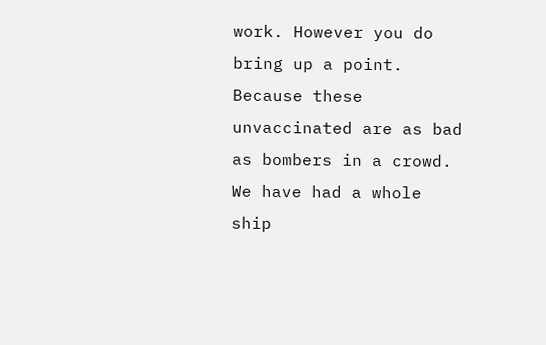work. However you do bring up a point. Because these unvaccinated are as bad as bombers in a crowd. We have had a whole ship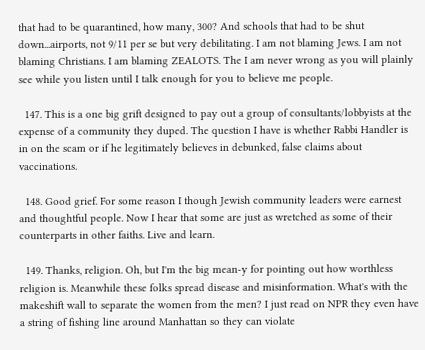that had to be quarantined, how many, 300? And schools that had to be shut down...airports, not 9/11 per se but very debilitating. I am not blaming Jews. I am not blaming Christians. I am blaming ZEALOTS. The I am never wrong as you will plainly see while you listen until I talk enough for you to believe me people.

  147. This is a one big grift designed to pay out a group of consultants/lobbyists at the expense of a community they duped. The question I have is whether Rabbi Handler is in on the scam or if he legitimately believes in debunked, false claims about vaccinations.

  148. Good grief. For some reason I though Jewish community leaders were earnest and thoughtful people. Now I hear that some are just as wretched as some of their counterparts in other faiths. Live and learn.

  149. Thanks, religion. Oh, but I'm the big mean-y for pointing out how worthless religion is. Meanwhile these folks spread disease and misinformation. What's with the makeshift wall to separate the women from the men? I just read on NPR they even have a string of fishing line around Manhattan so they can violate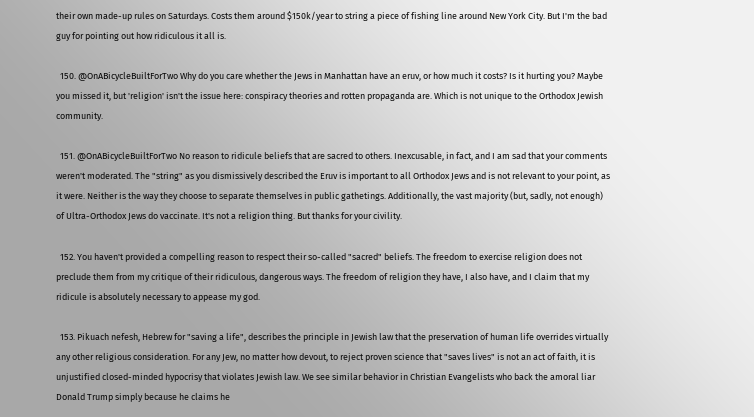their own made-up rules on Saturdays. Costs them around $150k/year to string a piece of fishing line around New York City. But I'm the bad guy for pointing out how ridiculous it all is.

  150. @OnABicycleBuiltForTwo Why do you care whether the Jews in Manhattan have an eruv, or how much it costs? Is it hurting you? Maybe you missed it, but 'religion' isn't the issue here: conspiracy theories and rotten propaganda are. Which is not unique to the Orthodox Jewish community.

  151. @OnABicycleBuiltForTwo No reason to ridicule beliefs that are sacred to others. Inexcusable, in fact, and I am sad that your comments weren't moderated. The "string" as you dismissively described the Eruv is important to all Orthodox Jews and is not relevant to your point, as it were. Neither is the way they choose to separate themselves in public gathetings. Additionally, the vast majority (but, sadly, not enough) of Ultra-Orthodox Jews do vaccinate. It's not a religion thing. But thanks for your civility.

  152. You haven't provided a compelling reason to respect their so-called "sacred" beliefs. The freedom to exercise religion does not preclude them from my critique of their ridiculous, dangerous ways. The freedom of religion they have, I also have, and I claim that my ridicule is absolutely necessary to appease my god.

  153. Pikuach nefesh, Hebrew for "saving a life", describes the principle in Jewish law that the preservation of human life overrides virtually any other religious consideration. For any Jew, no matter how devout, to reject proven science that "saves lives" is not an act of faith, it is unjustified closed-minded hypocrisy that violates Jewish law. We see similar behavior in Christian Evangelists who back the amoral liar Donald Trump simply because he claims he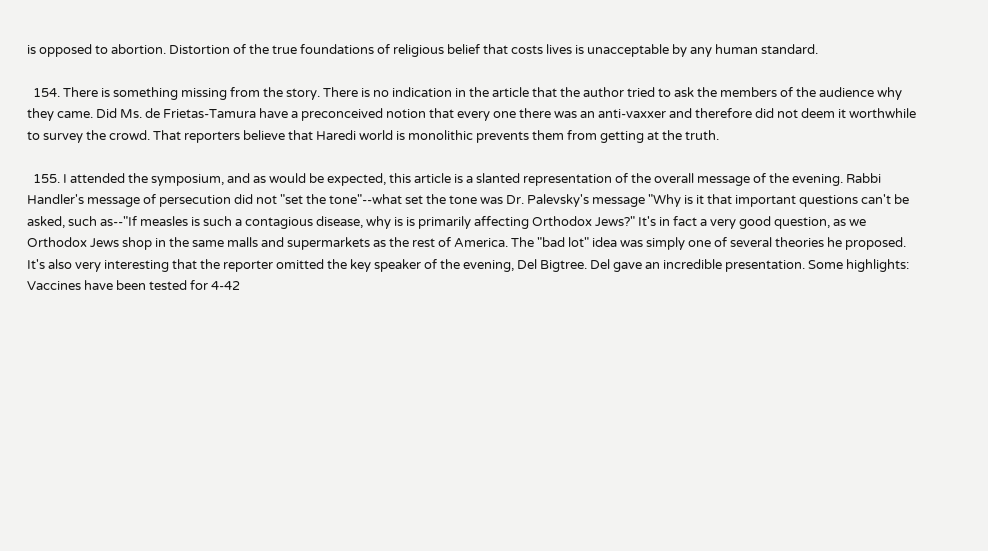is opposed to abortion. Distortion of the true foundations of religious belief that costs lives is unacceptable by any human standard.

  154. There is something missing from the story. There is no indication in the article that the author tried to ask the members of the audience why they came. Did Ms. de Frietas-Tamura have a preconceived notion that every one there was an anti-vaxxer and therefore did not deem it worthwhile to survey the crowd. That reporters believe that Haredi world is monolithic prevents them from getting at the truth.

  155. I attended the symposium, and as would be expected, this article is a slanted representation of the overall message of the evening. Rabbi Handler's message of persecution did not "set the tone"--what set the tone was Dr. Palevsky's message "Why is it that important questions can't be asked, such as--"If measles is such a contagious disease, why is is primarily affecting Orthodox Jews?" It's in fact a very good question, as we Orthodox Jews shop in the same malls and supermarkets as the rest of America. The "bad lot" idea was simply one of several theories he proposed. It's also very interesting that the reporter omitted the key speaker of the evening, Del Bigtree. Del gave an incredible presentation. Some highlights: Vaccines have been tested for 4-42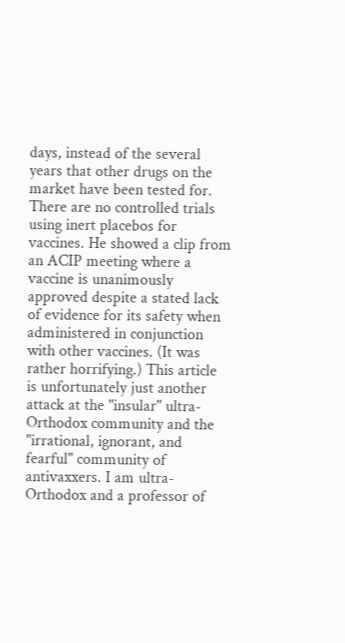days, instead of the several years that other drugs on the market have been tested for. There are no controlled trials using inert placebos for vaccines. He showed a clip from an ACIP meeting where a vaccine is unanimously approved despite a stated lack of evidence for its safety when administered in conjunction with other vaccines. (It was rather horrifying.) This article is unfortunately just another attack at the "insular" ultra-Orthodox community and the "irrational, ignorant, and fearful" community of antivaxxers. I am ultra-Orthodox and a professor of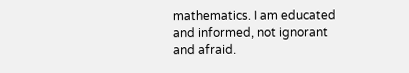mathematics. I am educated and informed, not ignorant and afraid.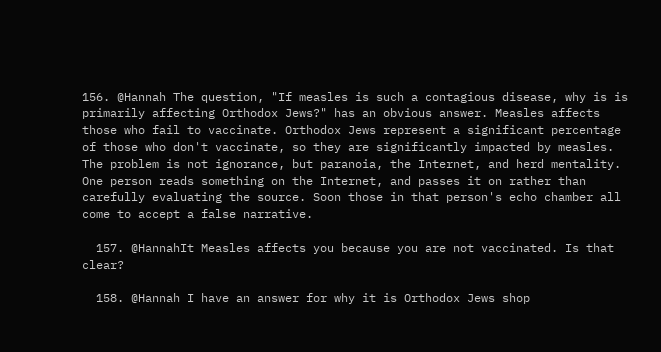156. @Hannah The question, "If measles is such a contagious disease, why is is primarily affecting Orthodox Jews?" has an obvious answer. Measles affects those who fail to vaccinate. Orthodox Jews represent a significant percentage of those who don't vaccinate, so they are significantly impacted by measles. The problem is not ignorance, but paranoia, the Internet, and herd mentality. One person reads something on the Internet, and passes it on rather than carefully evaluating the source. Soon those in that person's echo chamber all come to accept a false narrative.

  157. @HannahIt Measles affects you because you are not vaccinated. Is that clear?

  158. @Hannah I have an answer for why it is Orthodox Jews shop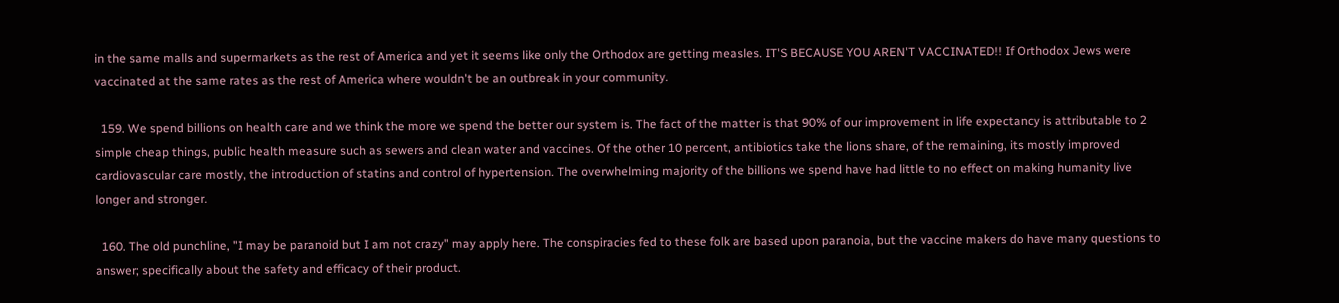in the same malls and supermarkets as the rest of America and yet it seems like only the Orthodox are getting measles. IT'S BECAUSE YOU AREN'T VACCINATED!! If Orthodox Jews were vaccinated at the same rates as the rest of America where wouldn't be an outbreak in your community.

  159. We spend billions on health care and we think the more we spend the better our system is. The fact of the matter is that 90% of our improvement in life expectancy is attributable to 2 simple cheap things, public health measure such as sewers and clean water and vaccines. Of the other 10 percent, antibiotics take the lions share, of the remaining, its mostly improved cardiovascular care mostly, the introduction of statins and control of hypertension. The overwhelming majority of the billions we spend have had little to no effect on making humanity live longer and stronger.

  160. The old punchline, "I may be paranoid but I am not crazy" may apply here. The conspiracies fed to these folk are based upon paranoia, but the vaccine makers do have many questions to answer; specifically about the safety and efficacy of their product.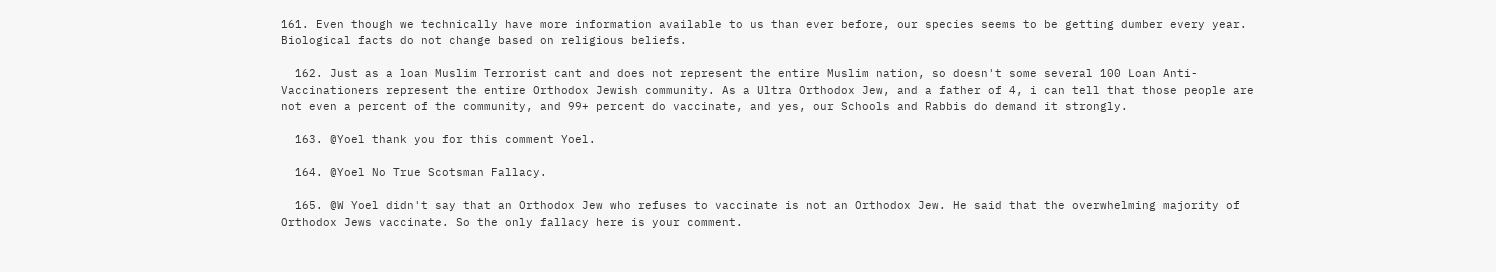161. Even though we technically have more information available to us than ever before, our species seems to be getting dumber every year. Biological facts do not change based on religious beliefs.

  162. Just as a loan Muslim Terrorist cant and does not represent the entire Muslim nation, so doesn't some several 100 Loan Anti-Vaccinationers represent the entire Orthodox Jewish community. As a Ultra Orthodox Jew, and a father of 4, i can tell that those people are not even a percent of the community, and 99+ percent do vaccinate, and yes, our Schools and Rabbis do demand it strongly.

  163. @Yoel thank you for this comment Yoel.

  164. @Yoel No True Scotsman Fallacy.

  165. @W Yoel didn't say that an Orthodox Jew who refuses to vaccinate is not an Orthodox Jew. He said that the overwhelming majority of Orthodox Jews vaccinate. So the only fallacy here is your comment.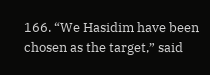166. “We Hasidim have been chosen as the target,” said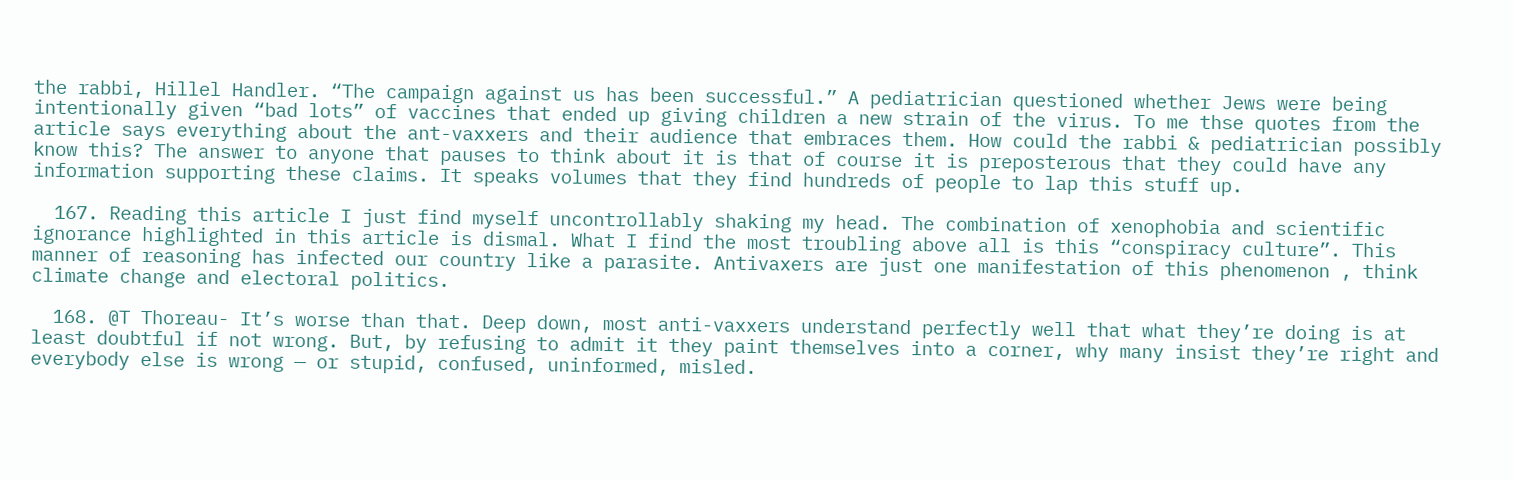the rabbi, Hillel Handler. “The campaign against us has been successful.” A pediatrician questioned whether Jews were being intentionally given “bad lots” of vaccines that ended up giving children a new strain of the virus. To me thse quotes from the article says everything about the ant-vaxxers and their audience that embraces them. How could the rabbi & pediatrician possibly know this? The answer to anyone that pauses to think about it is that of course it is preposterous that they could have any information supporting these claims. It speaks volumes that they find hundreds of people to lap this stuff up.

  167. Reading this article I just find myself uncontrollably shaking my head. The combination of xenophobia and scientific ignorance highlighted in this article is dismal. What I find the most troubling above all is this “conspiracy culture”. This manner of reasoning has infected our country like a parasite. Antivaxers are just one manifestation of this phenomenon , think climate change and electoral politics.

  168. @T Thoreau- It’s worse than that. Deep down, most anti-vaxxers understand perfectly well that what they’re doing is at least doubtful if not wrong. But, by refusing to admit it they paint themselves into a corner, why many insist they’re right and everybody else is wrong — or stupid, confused, uninformed, misled.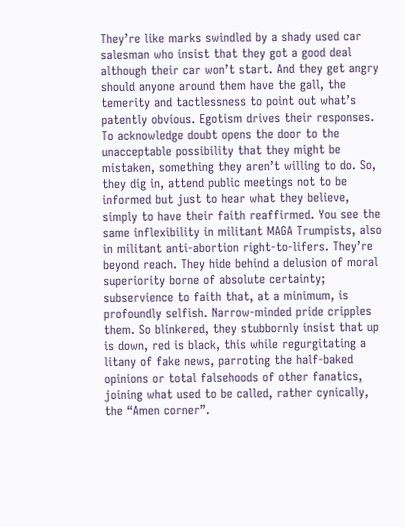They’re like marks swindled by a shady used car salesman who insist that they got a good deal although their car won’t start. And they get angry should anyone around them have the gall, the temerity and tactlessness to point out what’s patently obvious. Egotism drives their responses. To acknowledge doubt opens the door to the unacceptable possibility that they might be mistaken, something they aren’t willing to do. So, they dig in, attend public meetings not to be informed but just to hear what they believe, simply to have their faith reaffirmed. You see the same inflexibility in militant MAGA Trumpists, also in militant anti-abortion right-to-lifers. They’re beyond reach. They hide behind a delusion of moral superiority borne of absolute certainty; subservience to faith that, at a minimum, is profoundly selfish. Narrow-minded pride cripples them. So blinkered, they stubbornly insist that up is down, red is black, this while regurgitating a litany of fake news, parroting the half-baked opinions or total falsehoods of other fanatics, joining what used to be called, rather cynically, the “Amen corner”.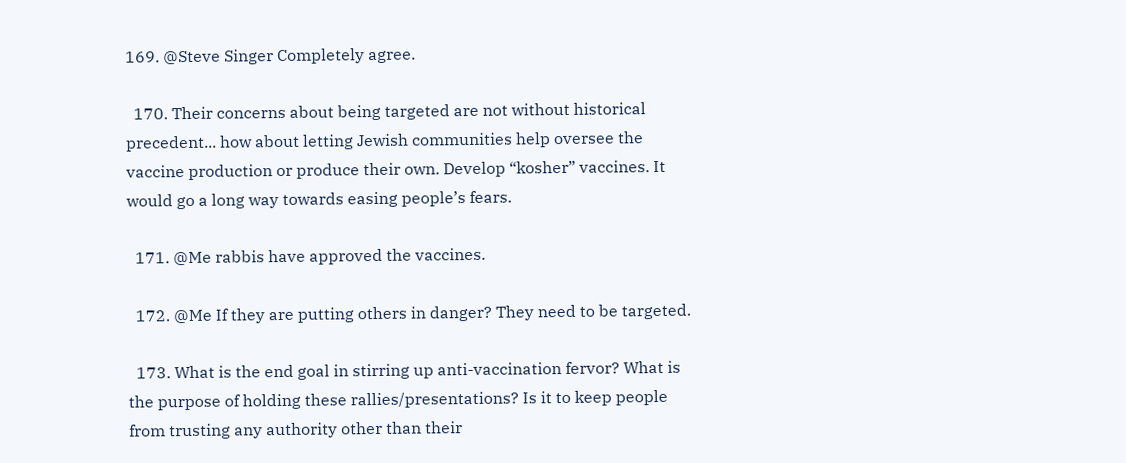169. @Steve Singer Completely agree.

  170. Their concerns about being targeted are not without historical precedent... how about letting Jewish communities help oversee the vaccine production or produce their own. Develop “kosher” vaccines. It would go a long way towards easing people’s fears.

  171. @Me rabbis have approved the vaccines.

  172. @Me If they are putting others in danger? They need to be targeted.

  173. What is the end goal in stirring up anti-vaccination fervor? What is the purpose of holding these rallies/presentations? Is it to keep people from trusting any authority other than their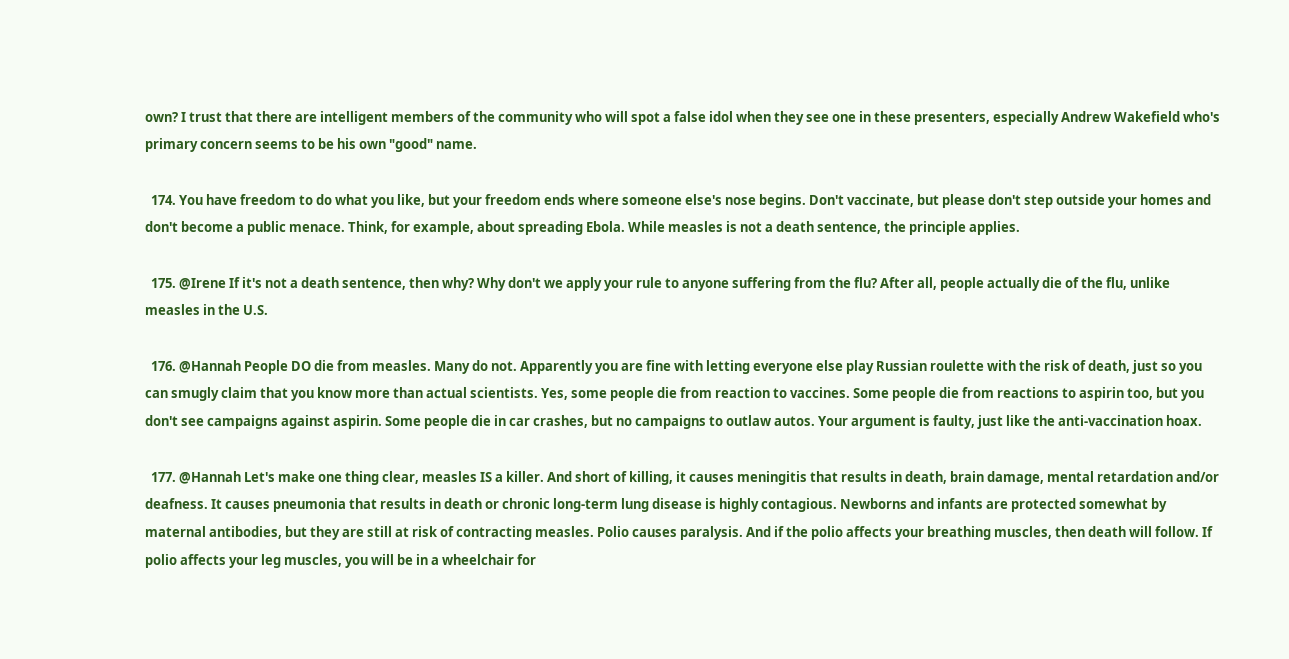own? I trust that there are intelligent members of the community who will spot a false idol when they see one in these presenters, especially Andrew Wakefield who's primary concern seems to be his own "good" name.

  174. You have freedom to do what you like, but your freedom ends where someone else's nose begins. Don't vaccinate, but please don't step outside your homes and don't become a public menace. Think, for example, about spreading Ebola. While measles is not a death sentence, the principle applies.

  175. @Irene If it's not a death sentence, then why? Why don't we apply your rule to anyone suffering from the flu? After all, people actually die of the flu, unlike measles in the U.S.

  176. @Hannah People DO die from measles. Many do not. Apparently you are fine with letting everyone else play Russian roulette with the risk of death, just so you can smugly claim that you know more than actual scientists. Yes, some people die from reaction to vaccines. Some people die from reactions to aspirin too, but you don't see campaigns against aspirin. Some people die in car crashes, but no campaigns to outlaw autos. Your argument is faulty, just like the anti-vaccination hoax.

  177. @Hannah Let's make one thing clear, measles IS a killer. And short of killing, it causes meningitis that results in death, brain damage, mental retardation and/or deafness. It causes pneumonia that results in death or chronic long-term lung disease is highly contagious. Newborns and infants are protected somewhat by maternal antibodies, but they are still at risk of contracting measles. Polio causes paralysis. And if the polio affects your breathing muscles, then death will follow. If polio affects your leg muscles, you will be in a wheelchair for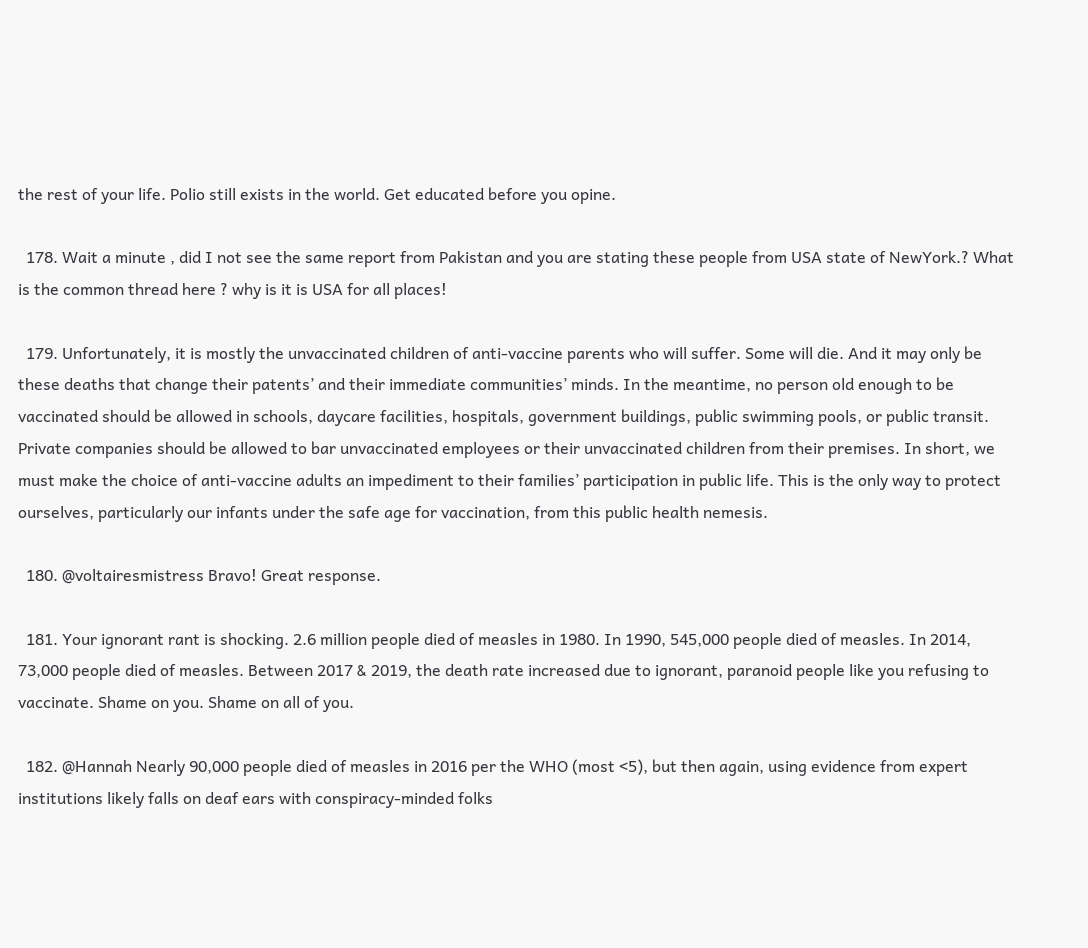the rest of your life. Polio still exists in the world. Get educated before you opine.

  178. Wait a minute , did I not see the same report from Pakistan and you are stating these people from USA state of NewYork.? What is the common thread here ? why is it is USA for all places!

  179. Unfortunately, it is mostly the unvaccinated children of anti-vaccine parents who will suffer. Some will die. And it may only be these deaths that change their patents’ and their immediate communities’ minds. In the meantime, no person old enough to be vaccinated should be allowed in schools, daycare facilities, hospitals, government buildings, public swimming pools, or public transit. Private companies should be allowed to bar unvaccinated employees or their unvaccinated children from their premises. In short, we must make the choice of anti-vaccine adults an impediment to their families’ participation in public life. This is the only way to protect ourselves, particularly our infants under the safe age for vaccination, from this public health nemesis.

  180. @voltairesmistress Bravo! Great response.

  181. Your ignorant rant is shocking. 2.6 million people died of measles in 1980. In 1990, 545,000 people died of measles. In 2014, 73,000 people died of measles. Between 2017 & 2019, the death rate increased due to ignorant, paranoid people like you refusing to vaccinate. Shame on you. Shame on all of you.

  182. @Hannah Nearly 90,000 people died of measles in 2016 per the WHO (most <5), but then again, using evidence from expert institutions likely falls on deaf ears with conspiracy-minded folks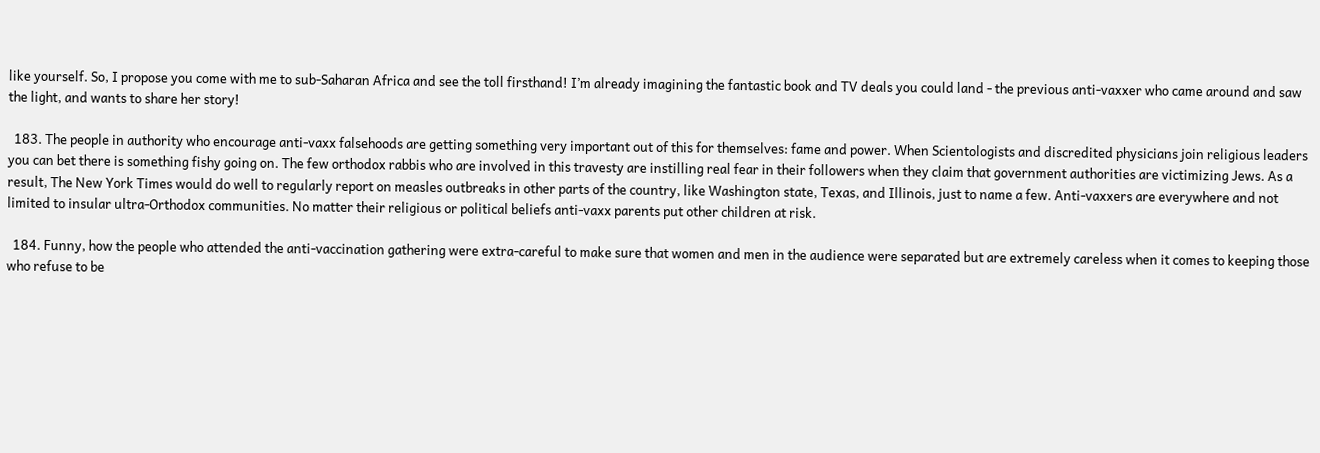like yourself. So, I propose you come with me to sub-Saharan Africa and see the toll firsthand! I’m already imagining the fantastic book and TV deals you could land - the previous anti-vaxxer who came around and saw the light, and wants to share her story!

  183. The people in authority who encourage anti-vaxx falsehoods are getting something very important out of this for themselves: fame and power. When Scientologists and discredited physicians join religious leaders you can bet there is something fishy going on. The few orthodox rabbis who are involved in this travesty are instilling real fear in their followers when they claim that government authorities are victimizing Jews. As a result, The New York Times would do well to regularly report on measles outbreaks in other parts of the country, like Washington state, Texas, and Illinois, just to name a few. Anti-vaxxers are everywhere and not limited to insular ultra-Orthodox communities. No matter their religious or political beliefs anti-vaxx parents put other children at risk.

  184. Funny, how the people who attended the anti-vaccination gathering were extra-careful to make sure that women and men in the audience were separated but are extremely careless when it comes to keeping those who refuse to be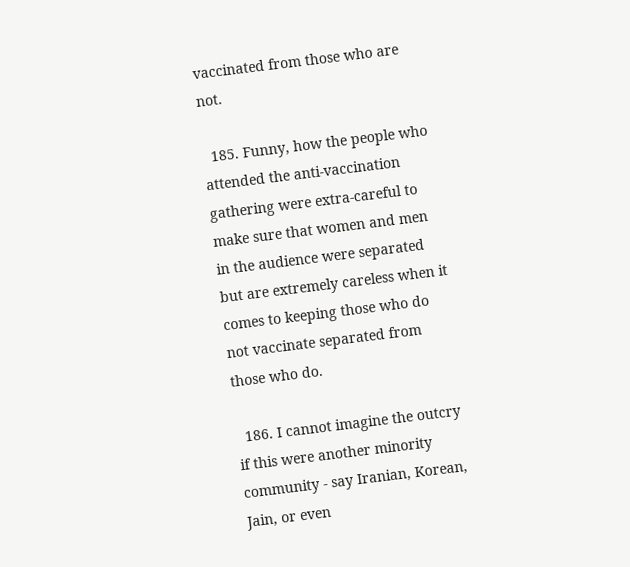vaccinated from those who are not.

  185. Funny, how the people who attended the anti-vaccination gathering were extra-careful to make sure that women and men in the audience were separated but are extremely careless when it comes to keeping those who do not vaccinate separated from those who do.

  186. I cannot imagine the outcry if this were another minority community - say Iranian, Korean, Jain, or even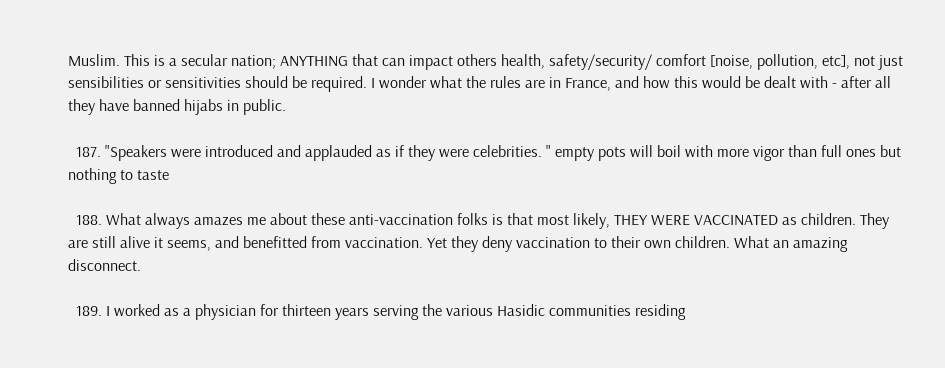Muslim. This is a secular nation; ANYTHING that can impact others health, safety/security/ comfort [noise, pollution, etc], not just sensibilities or sensitivities should be required. I wonder what the rules are in France, and how this would be dealt with - after all they have banned hijabs in public.

  187. "Speakers were introduced and applauded as if they were celebrities. " empty pots will boil with more vigor than full ones but nothing to taste

  188. What always amazes me about these anti-vaccination folks is that most likely, THEY WERE VACCINATED as children. They are still alive it seems, and benefitted from vaccination. Yet they deny vaccination to their own children. What an amazing disconnect.

  189. I worked as a physician for thirteen years serving the various Hasidic communities residing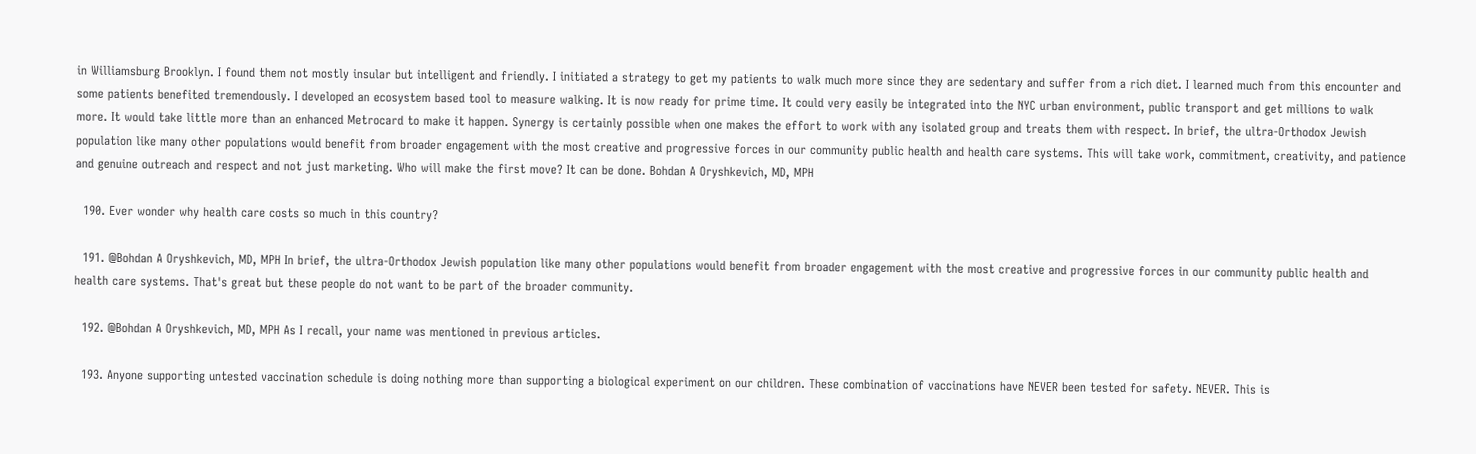in Williamsburg Brooklyn. I found them not mostly insular but intelligent and friendly. I initiated a strategy to get my patients to walk much more since they are sedentary and suffer from a rich diet. I learned much from this encounter and some patients benefited tremendously. I developed an ecosystem based tool to measure walking. It is now ready for prime time. It could very easily be integrated into the NYC urban environment, public transport and get millions to walk more. It would take little more than an enhanced Metrocard to make it happen. Synergy is certainly possible when one makes the effort to work with any isolated group and treats them with respect. In brief, the ultra-Orthodox Jewish population like many other populations would benefit from broader engagement with the most creative and progressive forces in our community public health and health care systems. This will take work, commitment, creativity, and patience and genuine outreach and respect and not just marketing. Who will make the first move? It can be done. Bohdan A Oryshkevich, MD, MPH

  190. Ever wonder why health care costs so much in this country?

  191. @Bohdan A Oryshkevich, MD, MPH In brief, the ultra-Orthodox Jewish population like many other populations would benefit from broader engagement with the most creative and progressive forces in our community public health and health care systems. That's great but these people do not want to be part of the broader community.

  192. @Bohdan A Oryshkevich, MD, MPH As I recall, your name was mentioned in previous articles.

  193. Anyone supporting untested vaccination schedule is doing nothing more than supporting a biological experiment on our children. These combination of vaccinations have NEVER been tested for safety. NEVER. This is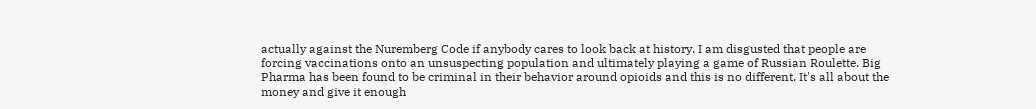actually against the Nuremberg Code if anybody cares to look back at history. I am disgusted that people are forcing vaccinations onto an unsuspecting population and ultimately playing a game of Russian Roulette. Big Pharma has been found to be criminal in their behavior around opioids and this is no different. It's all about the money and give it enough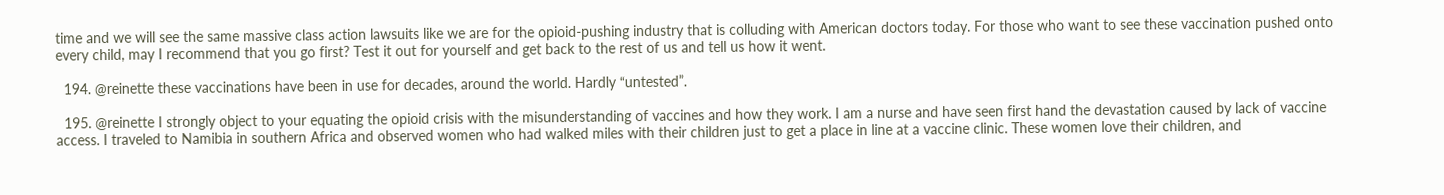time and we will see the same massive class action lawsuits like we are for the opioid-pushing industry that is colluding with American doctors today. For those who want to see these vaccination pushed onto every child, may I recommend that you go first? Test it out for yourself and get back to the rest of us and tell us how it went.

  194. @reinette these vaccinations have been in use for decades, around the world. Hardly “untested”.

  195. @reinette I strongly object to your equating the opioid crisis with the misunderstanding of vaccines and how they work. I am a nurse and have seen first hand the devastation caused by lack of vaccine access. I traveled to Namibia in southern Africa and observed women who had walked miles with their children just to get a place in line at a vaccine clinic. These women love their children, and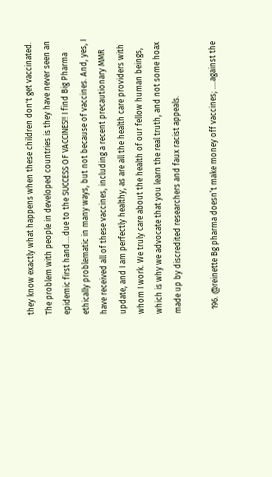they know exactly what happens when these children don't get vaccinated. The problem with people in developed countries is they have never seen an epidemic first hand....due to the SUCCESS OF VACCINES!! I find Big Pharma ethically problematic in many ways, but not because of vaccines. And, yes, I have received all of these vaccines, including a recent precautionary MMR update, and I am perfectly healthy, as are all the health care providers with whom I work. We truly care about the health of our fellow human beings, which is why we advocate that you learn the real truth, and not some hoax made up by discredited researchers and faux racist appeals.

  196. @reinette Bg pharma doesn’t make money off vaccines; ....against the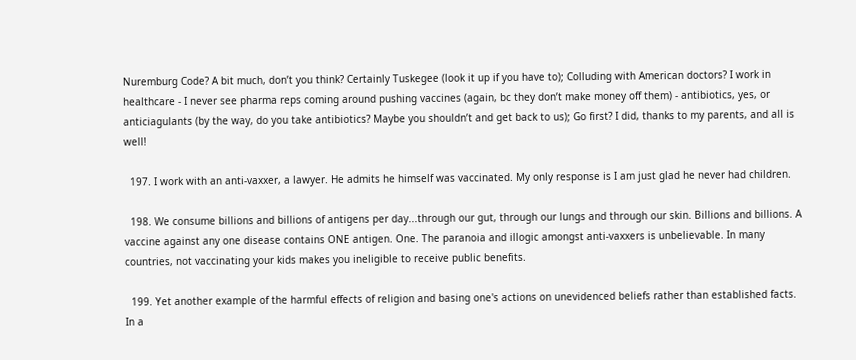Nuremburg Code? A bit much, don’t you think? Certainly Tuskegee (look it up if you have to); Colluding with American doctors? I work in healthcare - I never see pharma reps coming around pushing vaccines (again, bc they don’t make money off them) - antibiotics, yes, or anticiagulants (by the way, do you take antibiotics? Maybe you shouldn’t and get back to us); Go first? I did, thanks to my parents, and all is well!

  197. I work with an anti-vaxxer, a lawyer. He admits he himself was vaccinated. My only response is I am just glad he never had children.

  198. We consume billions and billions of antigens per day...through our gut, through our lungs and through our skin. Billions and billions. A vaccine against any one disease contains ONE antigen. One. The paranoia and illogic amongst anti-vaxxers is unbelievable. In many countries, not vaccinating your kids makes you ineligible to receive public benefits.

  199. Yet another example of the harmful effects of religion and basing one's actions on unevidenced beliefs rather than established facts. In a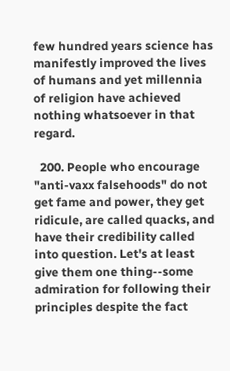few hundred years science has manifestly improved the lives of humans and yet millennia of religion have achieved nothing whatsoever in that regard.

  200. People who encourage "anti-vaxx falsehoods" do not get fame and power, they get ridicule, are called quacks, and have their credibility called into question. Let's at least give them one thing--some admiration for following their principles despite the fact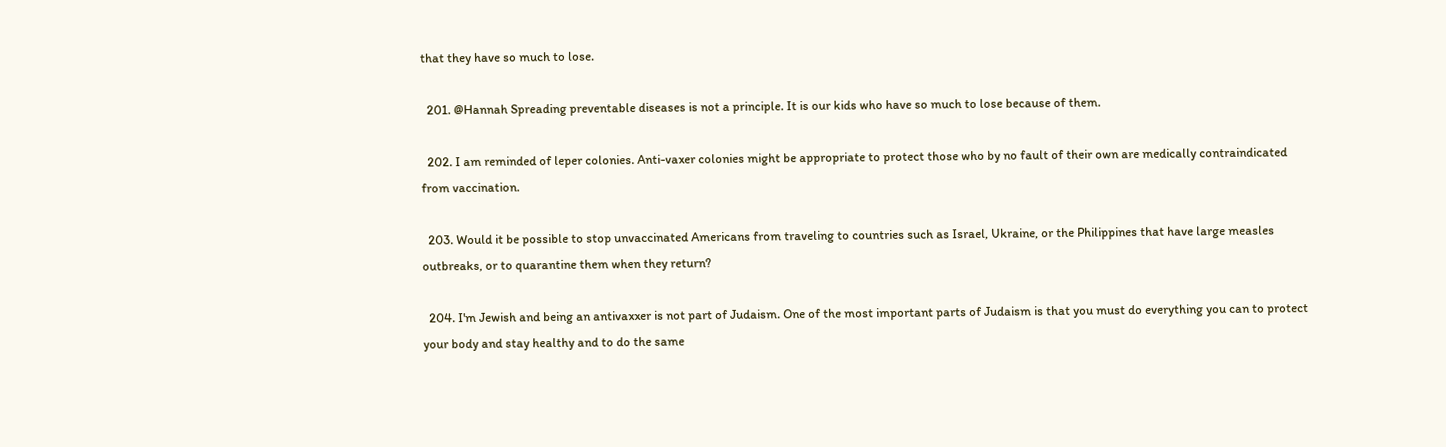that they have so much to lose.

  201. @Hannah Spreading preventable diseases is not a principle. It is our kids who have so much to lose because of them.

  202. I am reminded of leper colonies. Anti-vaxer colonies might be appropriate to protect those who by no fault of their own are medically contraindicated from vaccination.

  203. Would it be possible to stop unvaccinated Americans from traveling to countries such as Israel, Ukraine, or the Philippines that have large measles outbreaks, or to quarantine them when they return?

  204. I'm Jewish and being an antivaxxer is not part of Judaism. One of the most important parts of Judaism is that you must do everything you can to protect your body and stay healthy and to do the same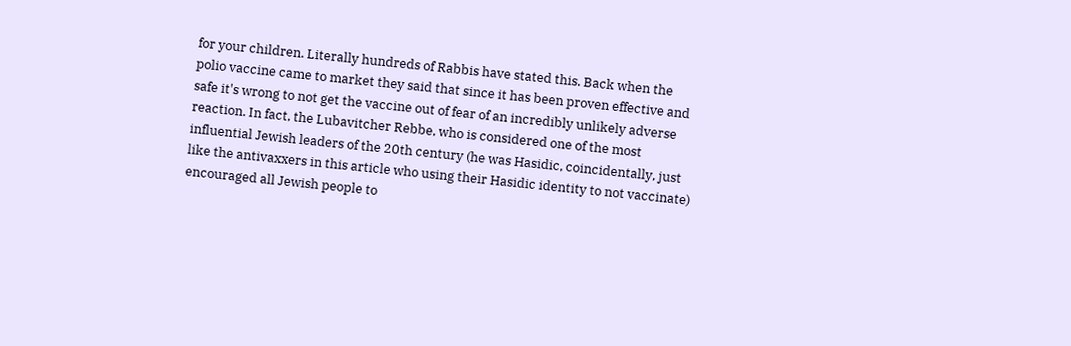for your children. Literally hundreds of Rabbis have stated this. Back when the polio vaccine came to market they said that since it has been proven effective and safe it's wrong to not get the vaccine out of fear of an incredibly unlikely adverse reaction. In fact, the Lubavitcher Rebbe, who is considered one of the most influential Jewish leaders of the 20th century (he was Hasidic, coincidentally, just like the antivaxxers in this article who using their Hasidic identity to not vaccinate) encouraged all Jewish people to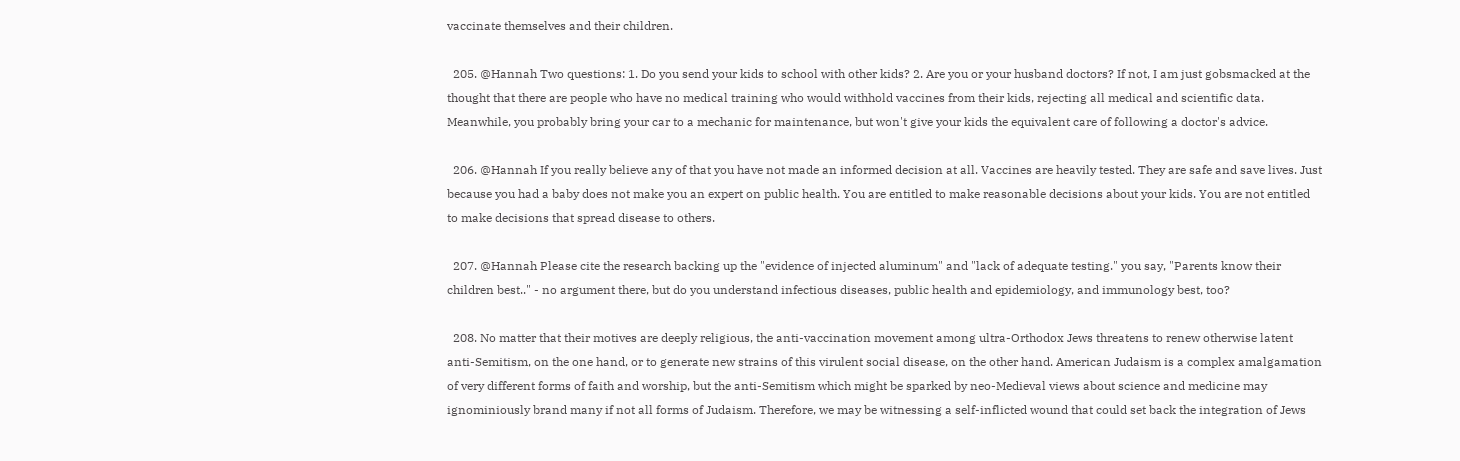vaccinate themselves and their children.

  205. @Hannah Two questions: 1. Do you send your kids to school with other kids? 2. Are you or your husband doctors? If not, I am just gobsmacked at the thought that there are people who have no medical training who would withhold vaccines from their kids, rejecting all medical and scientific data. Meanwhile, you probably bring your car to a mechanic for maintenance, but won't give your kids the equivalent care of following a doctor's advice.

  206. @Hannah If you really believe any of that you have not made an informed decision at all. Vaccines are heavily tested. They are safe and save lives. Just because you had a baby does not make you an expert on public health. You are entitled to make reasonable decisions about your kids. You are not entitled to make decisions that spread disease to others.

  207. @Hannah Please cite the research backing up the "evidence of injected aluminum" and "lack of adequate testing." you say, "Parents know their children best.." - no argument there, but do you understand infectious diseases, public health and epidemiology, and immunology best, too?

  208. No matter that their motives are deeply religious, the anti-vaccination movement among ultra-Orthodox Jews threatens to renew otherwise latent anti-Semitism, on the one hand, or to generate new strains of this virulent social disease, on the other hand. American Judaism is a complex amalgamation of very different forms of faith and worship, but the anti-Semitism which might be sparked by neo-Medieval views about science and medicine may ignominiously brand many if not all forms of Judaism. Therefore, we may be witnessing a self-inflicted wound that could set back the integration of Jews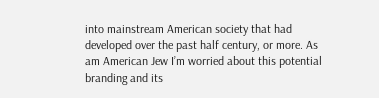into mainstream American society that had developed over the past half century, or more. As am American Jew I’m worried about this potential branding and its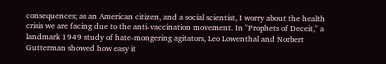consequences; as an American citizen, and a social scientist, I worry about the health crisis we are facing due to the anti-vaccination movement. In "Prophets of Deceit," a landmark 1949 study of hate-mongering agitators, Leo Lowenthal and Norbert Gutterman showed how easy it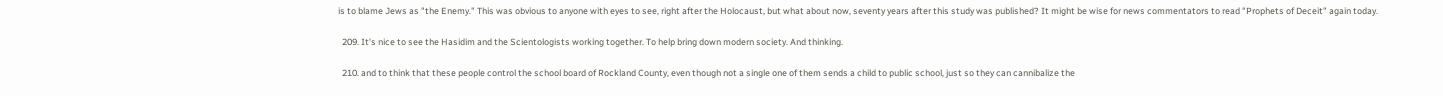is to blame Jews as "the Enemy." This was obvious to anyone with eyes to see, right after the Holocaust, but what about now, seventy years after this study was published? It might be wise for news commentators to read "Prophets of Deceit" again today.

  209. It's nice to see the Hasidim and the Scientologists working together. To help bring down modern society. And thinking.

  210. and to think that these people control the school board of Rockland County, even though not a single one of them sends a child to public school, just so they can cannibalize the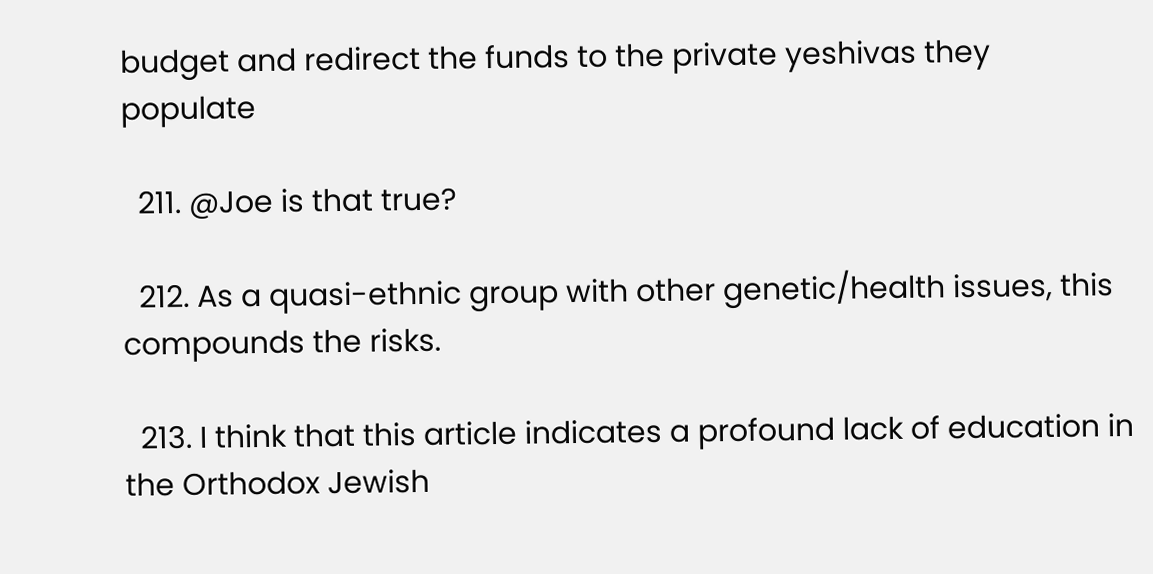budget and redirect the funds to the private yeshivas they populate

  211. @Joe is that true?

  212. As a quasi-ethnic group with other genetic/health issues, this compounds the risks.

  213. I think that this article indicates a profound lack of education in the Orthodox Jewish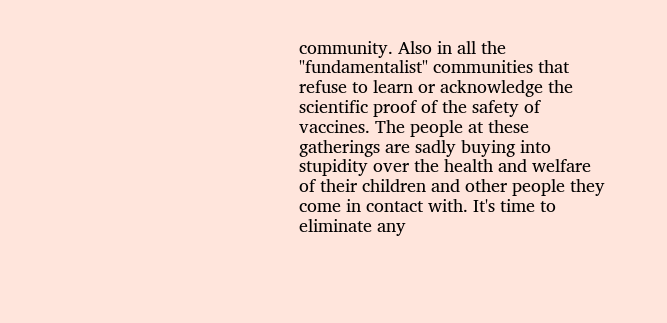community. Also in all the "fundamentalist" communities that refuse to learn or acknowledge the scientific proof of the safety of vaccines. The people at these gatherings are sadly buying into stupidity over the health and welfare of their children and other people they come in contact with. It's time to eliminate any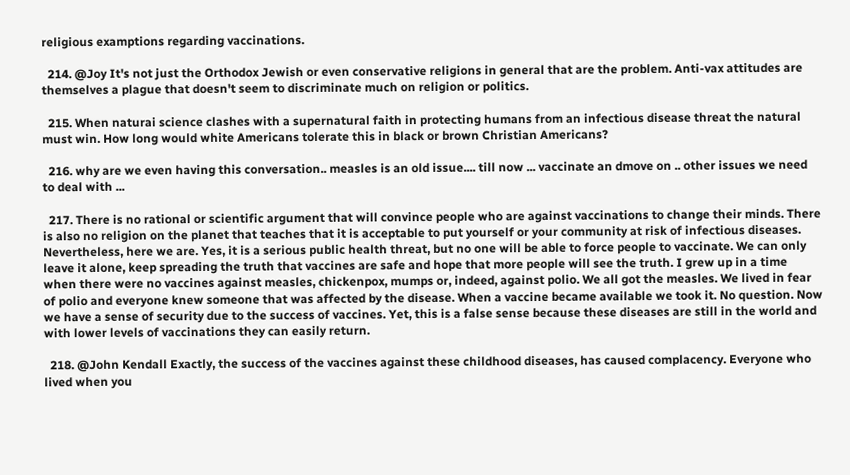religious examptions regarding vaccinations.

  214. @Joy It's not just the Orthodox Jewish or even conservative religions in general that are the problem. Anti-vax attitudes are themselves a plague that doesn't seem to discriminate much on religion or politics.

  215. When naturai science clashes with a supernatural faith in protecting humans from an infectious disease threat the natural must win. How long would white Americans tolerate this in black or brown Christian Americans?

  216. why are we even having this conversation.. measles is an old issue.... till now ... vaccinate an dmove on .. other issues we need to deal with ...

  217. There is no rational or scientific argument that will convince people who are against vaccinations to change their minds. There is also no religion on the planet that teaches that it is acceptable to put yourself or your community at risk of infectious diseases. Nevertheless, here we are. Yes, it is a serious public health threat, but no one will be able to force people to vaccinate. We can only leave it alone, keep spreading the truth that vaccines are safe and hope that more people will see the truth. I grew up in a time when there were no vaccines against measles, chickenpox, mumps or, indeed, against polio. We all got the measles. We lived in fear of polio and everyone knew someone that was affected by the disease. When a vaccine became available we took it. No question. Now we have a sense of security due to the success of vaccines. Yet, this is a false sense because these diseases are still in the world and with lower levels of vaccinations they can easily return.

  218. @John Kendall Exactly, the success of the vaccines against these childhood diseases, has caused complacency. Everyone who lived when you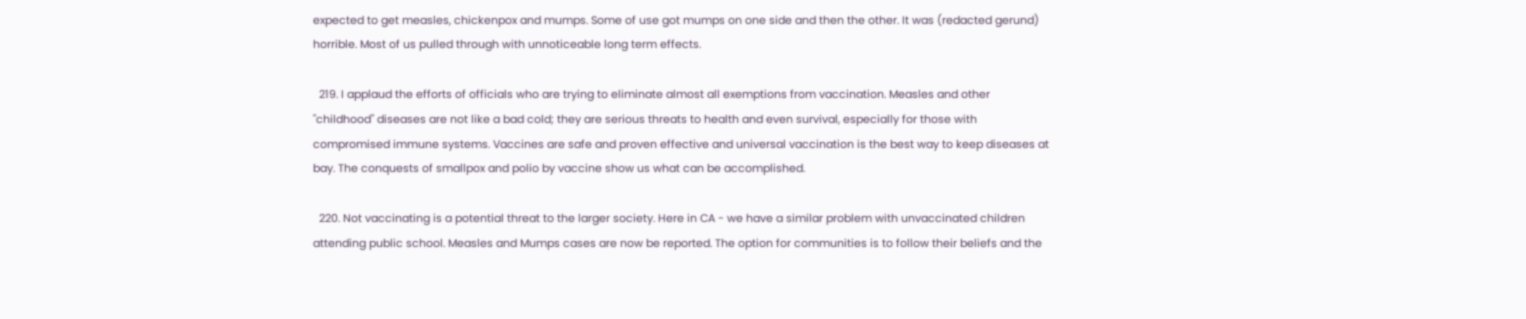expected to get measles, chickenpox and mumps. Some of use got mumps on one side and then the other. It was (redacted gerund) horrible. Most of us pulled through with unnoticeable long term effects.

  219. I applaud the efforts of officials who are trying to eliminate almost all exemptions from vaccination. Measles and other "childhood" diseases are not like a bad cold; they are serious threats to health and even survival, especially for those with compromised immune systems. Vaccines are safe and proven effective and universal vaccination is the best way to keep diseases at bay. The conquests of smallpox and polio by vaccine show us what can be accomplished.

  220. Not vaccinating is a potential threat to the larger society. Here in CA - we have a similar problem with unvaccinated children attending public school. Measles and Mumps cases are now be reported. The option for communities is to follow their beliefs and the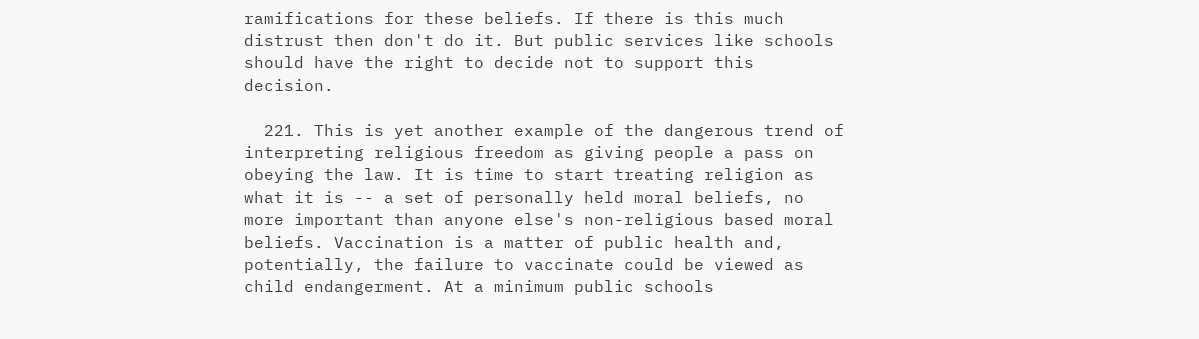ramifications for these beliefs. If there is this much distrust then don't do it. But public services like schools should have the right to decide not to support this decision.

  221. This is yet another example of the dangerous trend of interpreting religious freedom as giving people a pass on obeying the law. It is time to start treating religion as what it is -- a set of personally held moral beliefs, no more important than anyone else's non-religious based moral beliefs. Vaccination is a matter of public health and, potentially, the failure to vaccinate could be viewed as child endangerment. At a minimum public schools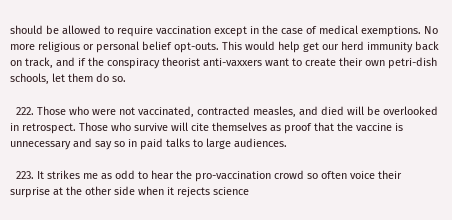should be allowed to require vaccination except in the case of medical exemptions. No more religious or personal belief opt-outs. This would help get our herd immunity back on track, and if the conspiracy theorist anti-vaxxers want to create their own petri-dish schools, let them do so.

  222. Those who were not vaccinated, contracted measles, and died will be overlooked in retrospect. Those who survive will cite themselves as proof that the vaccine is unnecessary and say so in paid talks to large audiences.

  223. It strikes me as odd to hear the pro-vaccination crowd so often voice their surprise at the other side when it rejects science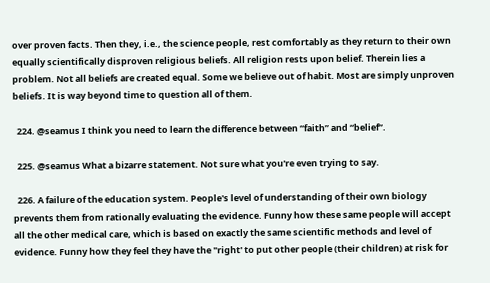over proven facts. Then they, i.e., the science people, rest comfortably as they return to their own equally scientifically disproven religious beliefs. All religion rests upon belief. Therein lies a problem. Not all beliefs are created equal. Some we believe out of habit. Most are simply unproven beliefs. It is way beyond time to question all of them.

  224. @seamus I think you need to learn the difference between “faith” and “belief”.

  225. @seamus What a bizarre statement. Not sure what you're even trying to say.

  226. A failure of the education system. People's level of understanding of their own biology prevents them from rationally evaluating the evidence. Funny how these same people will accept all the other medical care, which is based on exactly the same scientific methods and level of evidence. Funny how they feel they have the "right' to put other people (their children) at risk for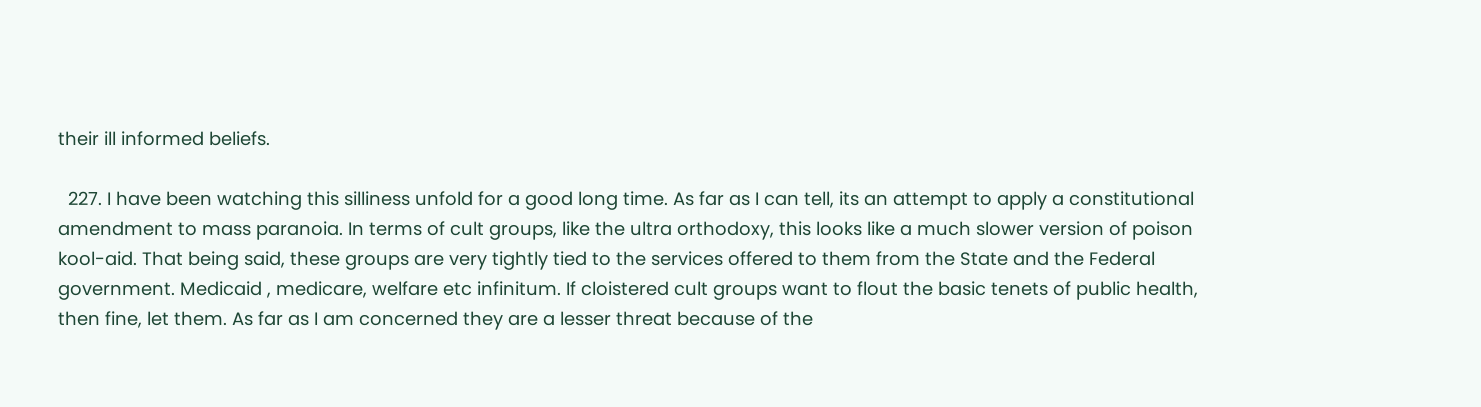their ill informed beliefs.

  227. I have been watching this silliness unfold for a good long time. As far as I can tell, its an attempt to apply a constitutional amendment to mass paranoia. In terms of cult groups, like the ultra orthodoxy, this looks like a much slower version of poison kool-aid. That being said, these groups are very tightly tied to the services offered to them from the State and the Federal government. Medicaid , medicare, welfare etc infinitum. If cloistered cult groups want to flout the basic tenets of public health, then fine, let them. As far as I am concerned they are a lesser threat because of the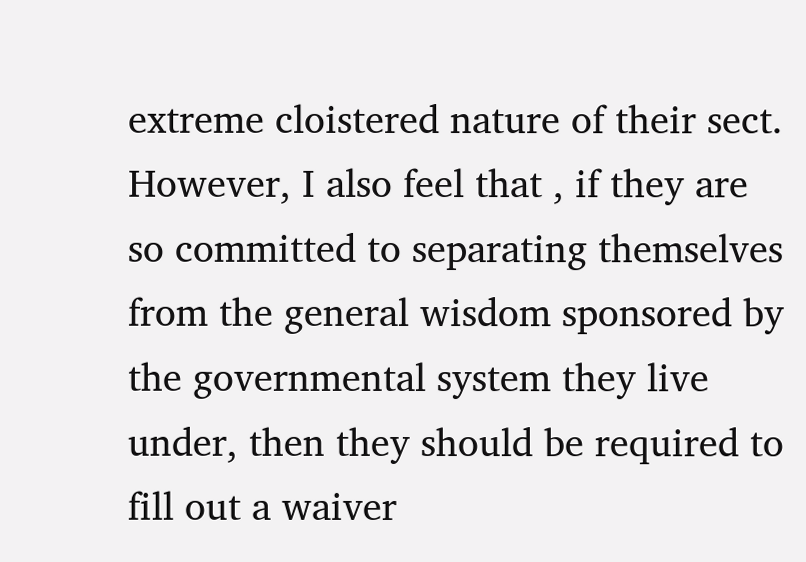extreme cloistered nature of their sect. However, I also feel that , if they are so committed to separating themselves from the general wisdom sponsored by the governmental system they live under, then they should be required to fill out a waiver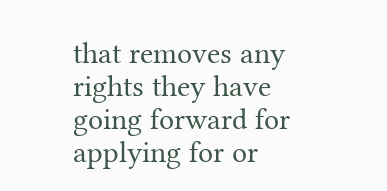that removes any rights they have going forward for applying for or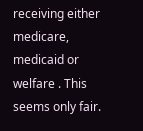receiving either medicare, medicaid or welfare . This seems only fair.